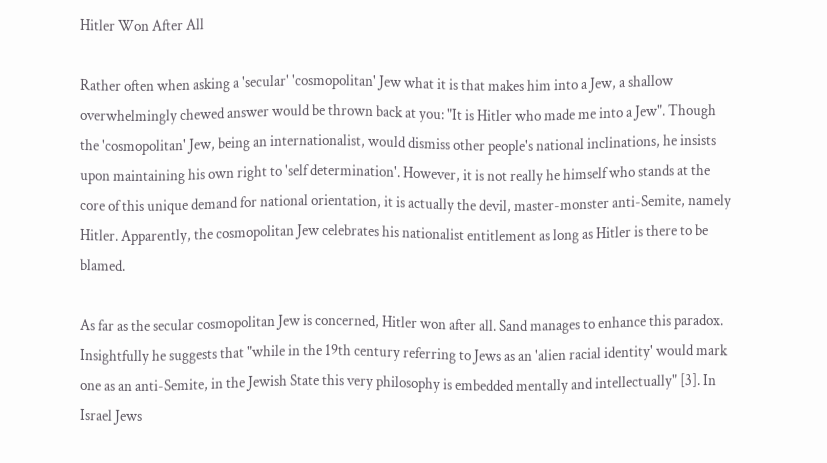Hitler Won After All

Rather often when asking a 'secular' 'cosmopolitan' Jew what it is that makes him into a Jew, a shallow overwhelmingly chewed answer would be thrown back at you: "It is Hitler who made me into a Jew". Though the 'cosmopolitan' Jew, being an internationalist, would dismiss other people's national inclinations, he insists upon maintaining his own right to 'self determination'. However, it is not really he himself who stands at the core of this unique demand for national orientation, it is actually the devil, master-monster anti-Semite, namely Hitler. Apparently, the cosmopolitan Jew celebrates his nationalist entitlement as long as Hitler is there to be blamed.

As far as the secular cosmopolitan Jew is concerned, Hitler won after all. Sand manages to enhance this paradox. Insightfully he suggests that "while in the 19th century referring to Jews as an 'alien racial identity' would mark one as an anti-Semite, in the Jewish State this very philosophy is embedded mentally and intellectually" [3]. In Israel Jews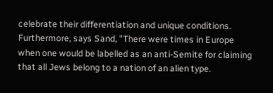celebrate their differentiation and unique conditions. Furthermore, says Sand, "There were times in Europe when one would be labelled as an anti-Semite for claiming that all Jews belong to a nation of an alien type.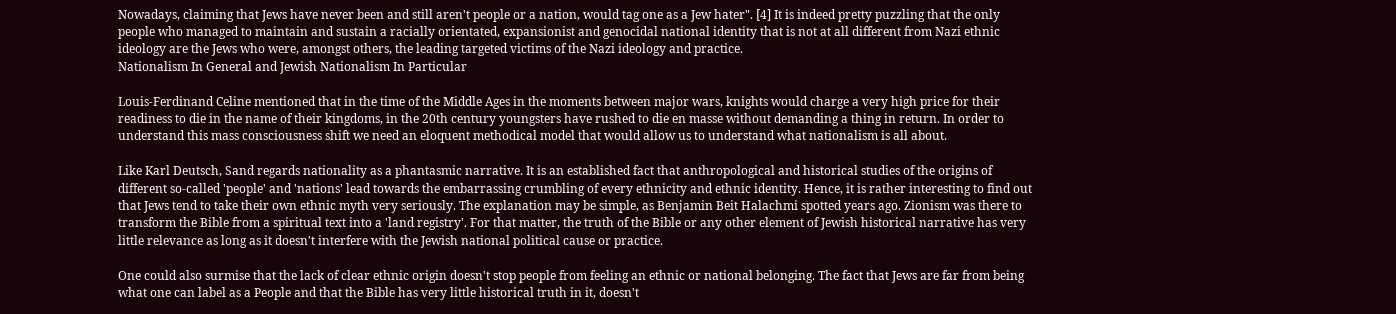Nowadays, claiming that Jews have never been and still aren't people or a nation, would tag one as a Jew hater". [4] It is indeed pretty puzzling that the only people who managed to maintain and sustain a racially orientated, expansionist and genocidal national identity that is not at all different from Nazi ethnic ideology are the Jews who were, amongst others, the leading targeted victims of the Nazi ideology and practice.
Nationalism In General and Jewish Nationalism In Particular

Louis-Ferdinand Celine mentioned that in the time of the Middle Ages in the moments between major wars, knights would charge a very high price for their readiness to die in the name of their kingdoms, in the 20th century youngsters have rushed to die en masse without demanding a thing in return. In order to understand this mass consciousness shift we need an eloquent methodical model that would allow us to understand what nationalism is all about.

Like Karl Deutsch, Sand regards nationality as a phantasmic narrative. It is an established fact that anthropological and historical studies of the origins of different so-called 'people' and 'nations' lead towards the embarrassing crumbling of every ethnicity and ethnic identity. Hence, it is rather interesting to find out that Jews tend to take their own ethnic myth very seriously. The explanation may be simple, as Benjamin Beit Halachmi spotted years ago. Zionism was there to transform the Bible from a spiritual text into a 'land registry'. For that matter, the truth of the Bible or any other element of Jewish historical narrative has very little relevance as long as it doesn't interfere with the Jewish national political cause or practice.

One could also surmise that the lack of clear ethnic origin doesn't stop people from feeling an ethnic or national belonging. The fact that Jews are far from being what one can label as a People and that the Bible has very little historical truth in it, doesn't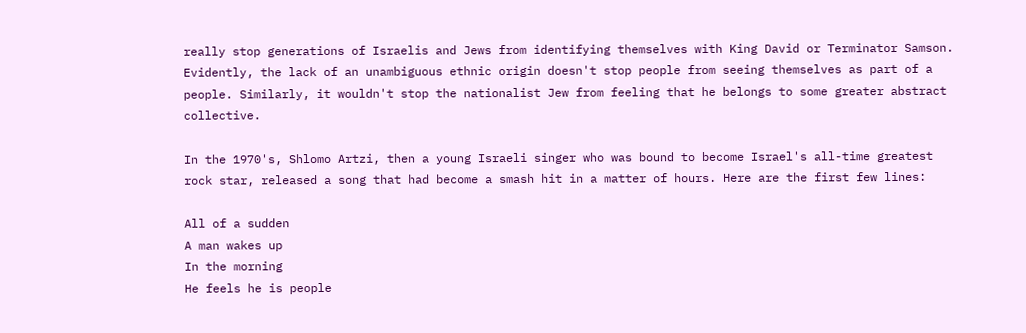really stop generations of Israelis and Jews from identifying themselves with King David or Terminator Samson. Evidently, the lack of an unambiguous ethnic origin doesn't stop people from seeing themselves as part of a people. Similarly, it wouldn't stop the nationalist Jew from feeling that he belongs to some greater abstract collective.

In the 1970's, Shlomo Artzi, then a young Israeli singer who was bound to become Israel's all-time greatest rock star, released a song that had become a smash hit in a matter of hours. Here are the first few lines:

All of a sudden
A man wakes up
In the morning
He feels he is people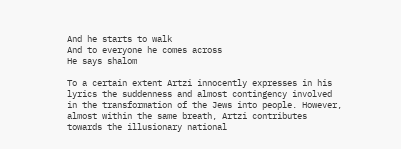And he starts to walk
And to everyone he comes across
He says shalom

To a certain extent Artzi innocently expresses in his lyrics the suddenness and almost contingency involved in the transformation of the Jews into people. However, almost within the same breath, Artzi contributes towards the illusionary national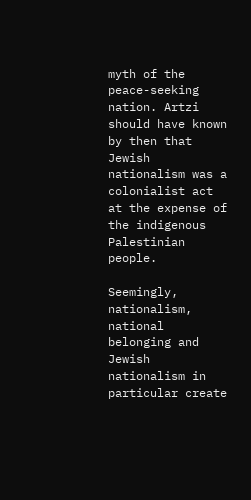myth of the peace-seeking nation. Artzi should have known by then that Jewish nationalism was a colonialist act at the expense of the indigenous Palestinian people.

Seemingly, nationalism, national belonging and Jewish nationalism in particular create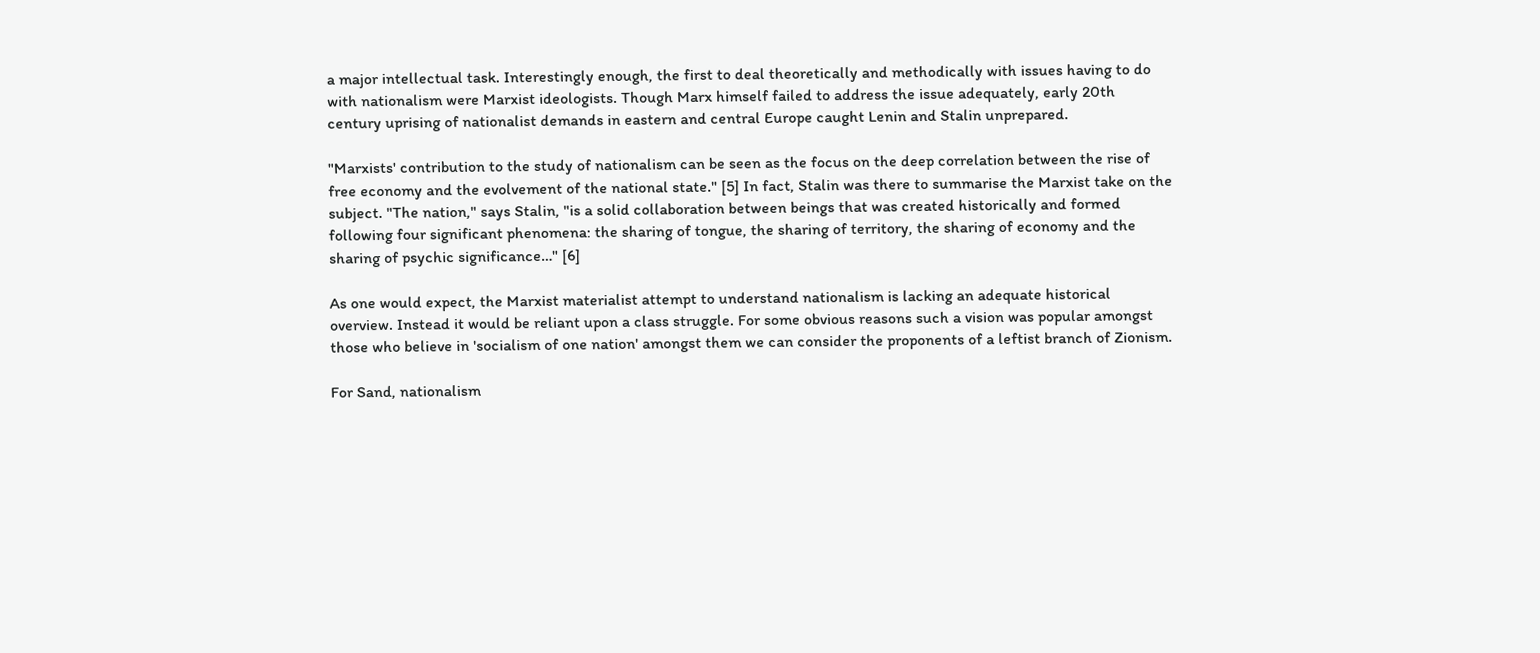a major intellectual task. Interestingly enough, the first to deal theoretically and methodically with issues having to do with nationalism were Marxist ideologists. Though Marx himself failed to address the issue adequately, early 20th century uprising of nationalist demands in eastern and central Europe caught Lenin and Stalin unprepared.

"Marxists' contribution to the study of nationalism can be seen as the focus on the deep correlation between the rise of free economy and the evolvement of the national state." [5] In fact, Stalin was there to summarise the Marxist take on the subject. "The nation," says Stalin, "is a solid collaboration between beings that was created historically and formed following four significant phenomena: the sharing of tongue, the sharing of territory, the sharing of economy and the sharing of psychic significance…" [6]

As one would expect, the Marxist materialist attempt to understand nationalism is lacking an adequate historical overview. Instead it would be reliant upon a class struggle. For some obvious reasons such a vision was popular amongst those who believe in 'socialism of one nation' amongst them we can consider the proponents of a leftist branch of Zionism.

For Sand, nationalism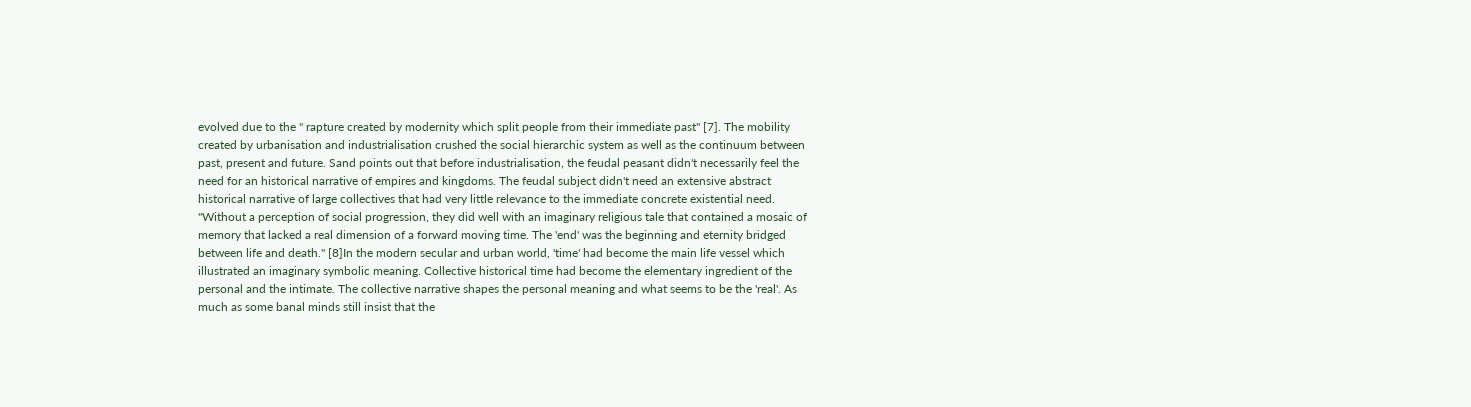evolved due to the " rapture created by modernity which split people from their immediate past" [7]. The mobility created by urbanisation and industrialisation crushed the social hierarchic system as well as the continuum between past, present and future. Sand points out that before industrialisation, the feudal peasant didn't necessarily feel the need for an historical narrative of empires and kingdoms. The feudal subject didn't need an extensive abstract historical narrative of large collectives that had very little relevance to the immediate concrete existential need. "Without a perception of social progression, they did well with an imaginary religious tale that contained a mosaic of memory that lacked a real dimension of a forward moving time. The 'end' was the beginning and eternity bridged between life and death." [8]In the modern secular and urban world, 'time' had become the main life vessel which illustrated an imaginary symbolic meaning. Collective historical time had become the elementary ingredient of the personal and the intimate. The collective narrative shapes the personal meaning and what seems to be the 'real'. As much as some banal minds still insist that the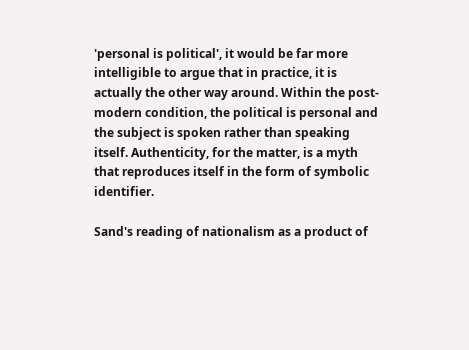'personal is political', it would be far more intelligible to argue that in practice, it is actually the other way around. Within the post-modern condition, the political is personal and the subject is spoken rather than speaking itself. Authenticity, for the matter, is a myth that reproduces itself in the form of symbolic identifier.

Sand's reading of nationalism as a product of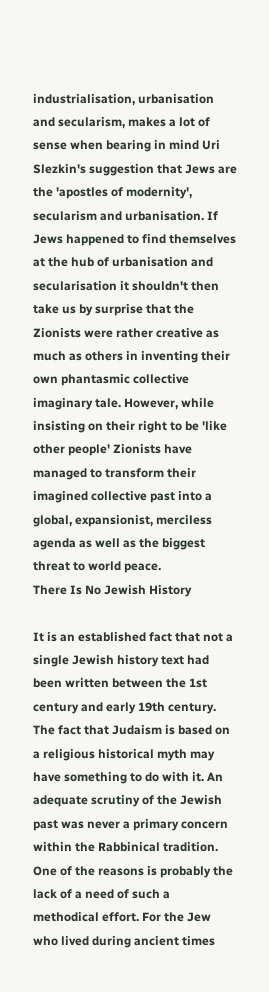industrialisation, urbanisation and secularism, makes a lot of sense when bearing in mind Uri Slezkin's suggestion that Jews are the 'apostles of modernity', secularism and urbanisation. If Jews happened to find themselves at the hub of urbanisation and secularisation it shouldn't then take us by surprise that the Zionists were rather creative as much as others in inventing their own phantasmic collective imaginary tale. However, while insisting on their right to be 'like other people' Zionists have managed to transform their imagined collective past into a global, expansionist, merciless agenda as well as the biggest threat to world peace.
There Is No Jewish History

It is an established fact that not a single Jewish history text had been written between the 1st century and early 19th century. The fact that Judaism is based on a religious historical myth may have something to do with it. An adequate scrutiny of the Jewish past was never a primary concern within the Rabbinical tradition. One of the reasons is probably the lack of a need of such a methodical effort. For the Jew who lived during ancient times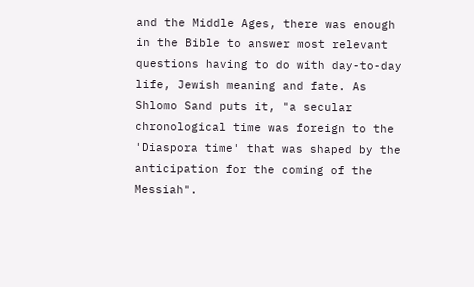and the Middle Ages, there was enough in the Bible to answer most relevant questions having to do with day-to-day life, Jewish meaning and fate. As Shlomo Sand puts it, "a secular chronological time was foreign to the 'Diaspora time' that was shaped by the anticipation for the coming of the Messiah".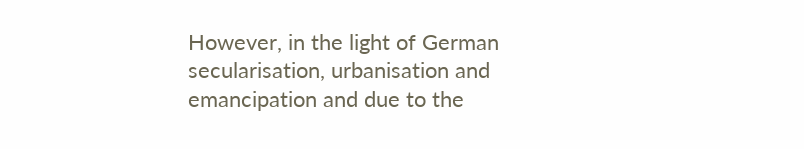However, in the light of German secularisation, urbanisation and emancipation and due to the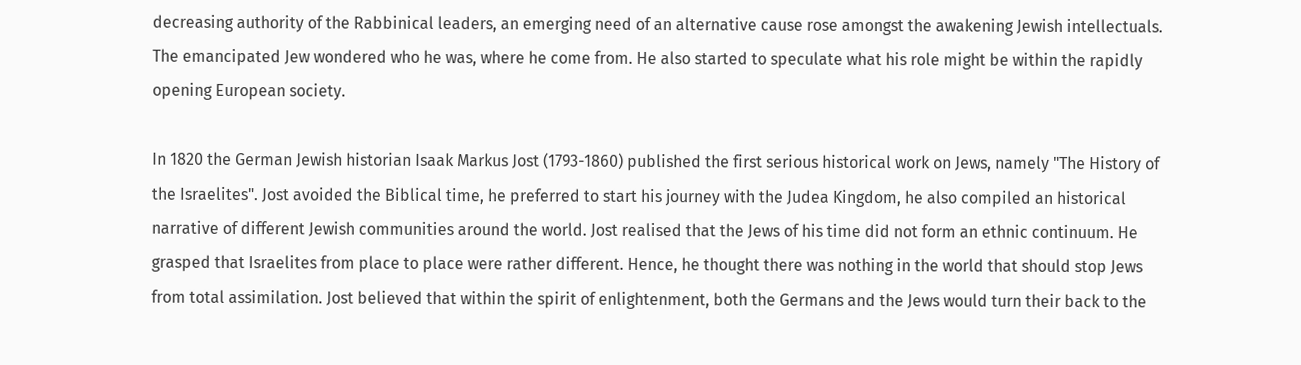decreasing authority of the Rabbinical leaders, an emerging need of an alternative cause rose amongst the awakening Jewish intellectuals. The emancipated Jew wondered who he was, where he come from. He also started to speculate what his role might be within the rapidly opening European society.

In 1820 the German Jewish historian Isaak Markus Jost (1793-1860) published the first serious historical work on Jews, namely "The History of the Israelites". Jost avoided the Biblical time, he preferred to start his journey with the Judea Kingdom, he also compiled an historical narrative of different Jewish communities around the world. Jost realised that the Jews of his time did not form an ethnic continuum. He grasped that Israelites from place to place were rather different. Hence, he thought there was nothing in the world that should stop Jews from total assimilation. Jost believed that within the spirit of enlightenment, both the Germans and the Jews would turn their back to the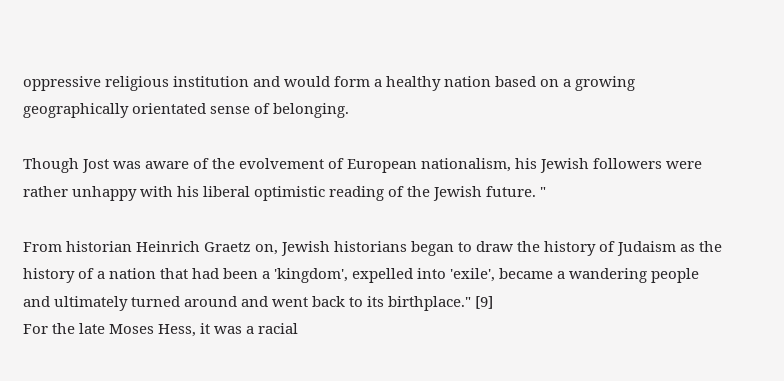oppressive religious institution and would form a healthy nation based on a growing geographically orientated sense of belonging.

Though Jost was aware of the evolvement of European nationalism, his Jewish followers were rather unhappy with his liberal optimistic reading of the Jewish future. "

From historian Heinrich Graetz on, Jewish historians began to draw the history of Judaism as the history of a nation that had been a 'kingdom', expelled into 'exile', became a wandering people and ultimately turned around and went back to its birthplace." [9]
For the late Moses Hess, it was a racial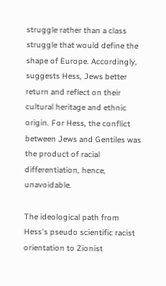struggle rather than a class struggle that would define the shape of Europe. Accordingly, suggests Hess, Jews better return and reflect on their cultural heritage and ethnic origin. For Hess, the conflict between Jews and Gentiles was the product of racial differentiation, hence, unavoidable.

The ideological path from Hess's pseudo scientific racist orientation to Zionist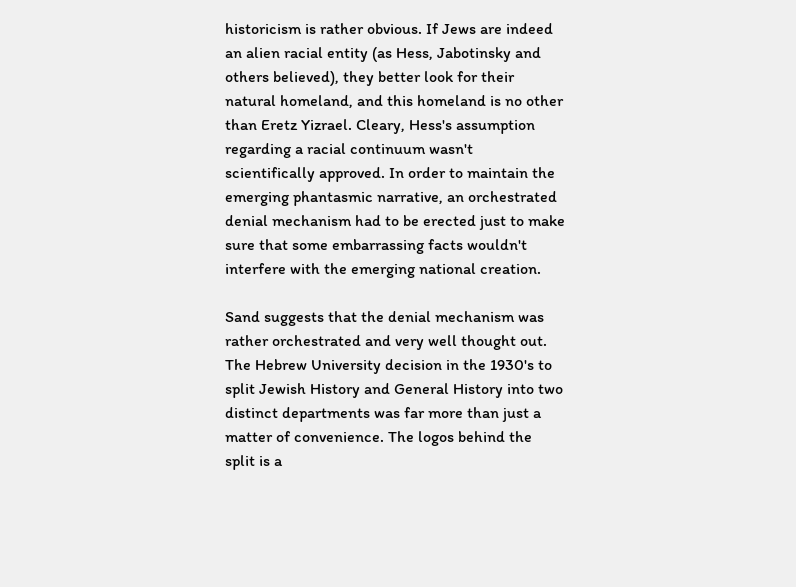historicism is rather obvious. If Jews are indeed an alien racial entity (as Hess, Jabotinsky and others believed), they better look for their natural homeland, and this homeland is no other than Eretz Yizrael. Cleary, Hess's assumption regarding a racial continuum wasn't scientifically approved. In order to maintain the emerging phantasmic narrative, an orchestrated denial mechanism had to be erected just to make sure that some embarrassing facts wouldn't interfere with the emerging national creation.

Sand suggests that the denial mechanism was rather orchestrated and very well thought out. The Hebrew University decision in the 1930's to split Jewish History and General History into two distinct departments was far more than just a matter of convenience. The logos behind the split is a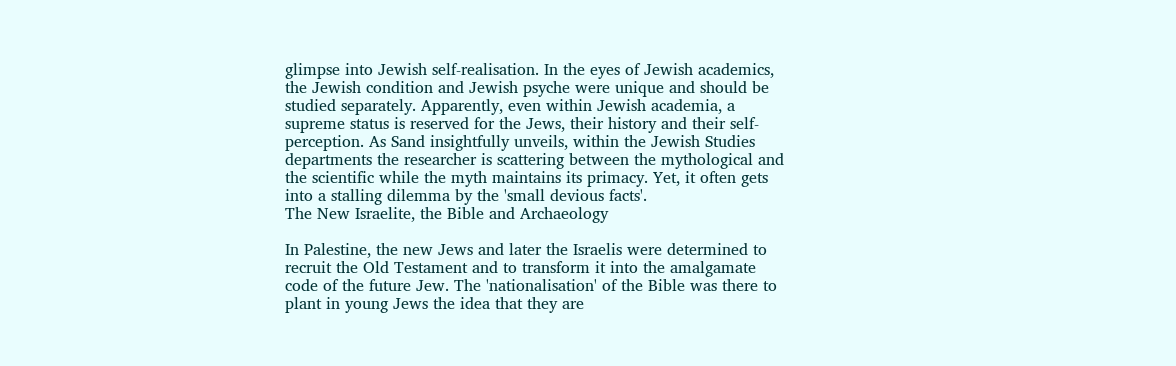glimpse into Jewish self-realisation. In the eyes of Jewish academics, the Jewish condition and Jewish psyche were unique and should be studied separately. Apparently, even within Jewish academia, a supreme status is reserved for the Jews, their history and their self-perception. As Sand insightfully unveils, within the Jewish Studies departments the researcher is scattering between the mythological and the scientific while the myth maintains its primacy. Yet, it often gets into a stalling dilemma by the 'small devious facts'.
The New Israelite, the Bible and Archaeology

In Palestine, the new Jews and later the Israelis were determined to recruit the Old Testament and to transform it into the amalgamate code of the future Jew. The 'nationalisation' of the Bible was there to plant in young Jews the idea that they are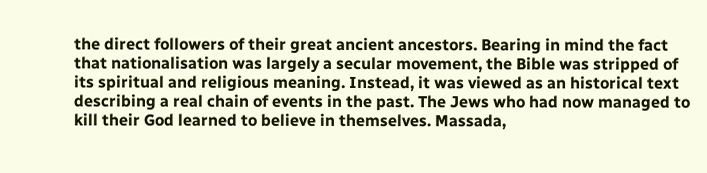the direct followers of their great ancient ancestors. Bearing in mind the fact that nationalisation was largely a secular movement, the Bible was stripped of its spiritual and religious meaning. Instead, it was viewed as an historical text describing a real chain of events in the past. The Jews who had now managed to kill their God learned to believe in themselves. Massada,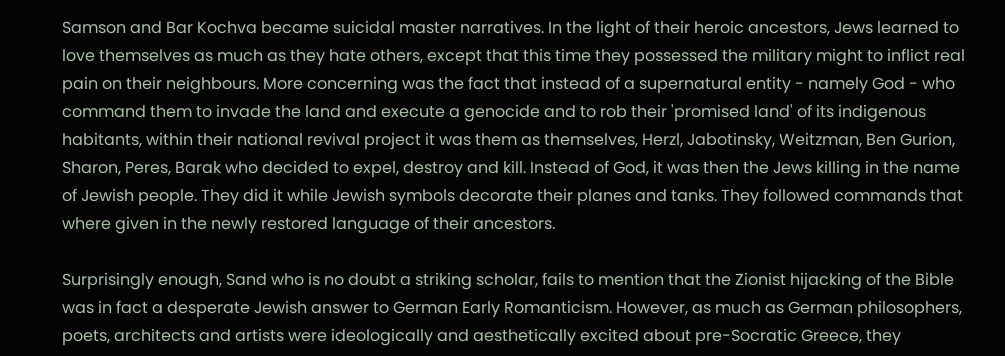Samson and Bar Kochva became suicidal master narratives. In the light of their heroic ancestors, Jews learned to love themselves as much as they hate others, except that this time they possessed the military might to inflict real pain on their neighbours. More concerning was the fact that instead of a supernatural entity - namely God - who command them to invade the land and execute a genocide and to rob their 'promised land' of its indigenous habitants, within their national revival project it was them as themselves, Herzl, Jabotinsky, Weitzman, Ben Gurion, Sharon, Peres, Barak who decided to expel, destroy and kill. Instead of God, it was then the Jews killing in the name of Jewish people. They did it while Jewish symbols decorate their planes and tanks. They followed commands that where given in the newly restored language of their ancestors.

Surprisingly enough, Sand who is no doubt a striking scholar, fails to mention that the Zionist hijacking of the Bible was in fact a desperate Jewish answer to German Early Romanticism. However, as much as German philosophers, poets, architects and artists were ideologically and aesthetically excited about pre-Socratic Greece, they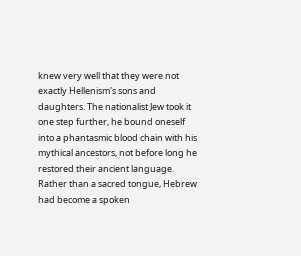knew very well that they were not exactly Hellenism's sons and daughters. The nationalist Jew took it one step further, he bound oneself into a phantasmic blood chain with his mythical ancestors, not before long he restored their ancient language. Rather than a sacred tongue, Hebrew had become a spoken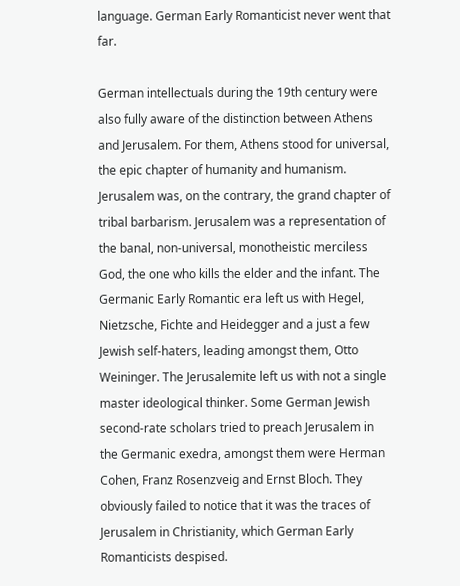language. German Early Romanticist never went that far.

German intellectuals during the 19th century were also fully aware of the distinction between Athens and Jerusalem. For them, Athens stood for universal, the epic chapter of humanity and humanism. Jerusalem was, on the contrary, the grand chapter of tribal barbarism. Jerusalem was a representation of the banal, non-universal, monotheistic merciless God, the one who kills the elder and the infant. The Germanic Early Romantic era left us with Hegel, Nietzsche, Fichte and Heidegger and a just a few Jewish self-haters, leading amongst them, Otto Weininger. The Jerusalemite left us with not a single master ideological thinker. Some German Jewish second-rate scholars tried to preach Jerusalem in the Germanic exedra, amongst them were Herman Cohen, Franz Rosenzveig and Ernst Bloch. They obviously failed to notice that it was the traces of Jerusalem in Christianity, which German Early Romanticists despised.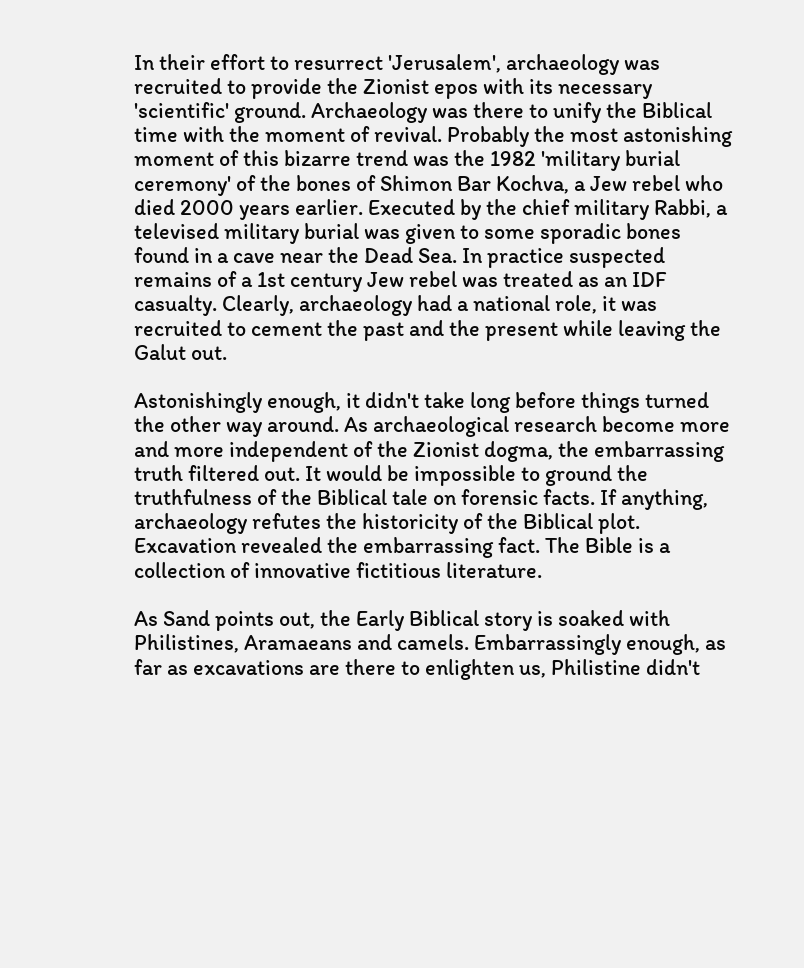In their effort to resurrect 'Jerusalem', archaeology was recruited to provide the Zionist epos with its necessary 'scientific' ground. Archaeology was there to unify the Biblical time with the moment of revival. Probably the most astonishing moment of this bizarre trend was the 1982 'military burial ceremony' of the bones of Shimon Bar Kochva, a Jew rebel who died 2000 years earlier. Executed by the chief military Rabbi, a televised military burial was given to some sporadic bones found in a cave near the Dead Sea. In practice suspected remains of a 1st century Jew rebel was treated as an IDF casualty. Clearly, archaeology had a national role, it was recruited to cement the past and the present while leaving the Galut out.

Astonishingly enough, it didn't take long before things turned the other way around. As archaeological research become more and more independent of the Zionist dogma, the embarrassing truth filtered out. It would be impossible to ground the truthfulness of the Biblical tale on forensic facts. If anything, archaeology refutes the historicity of the Biblical plot. Excavation revealed the embarrassing fact. The Bible is a collection of innovative fictitious literature.

As Sand points out, the Early Biblical story is soaked with Philistines, Aramaeans and camels. Embarrassingly enough, as far as excavations are there to enlighten us, Philistine didn't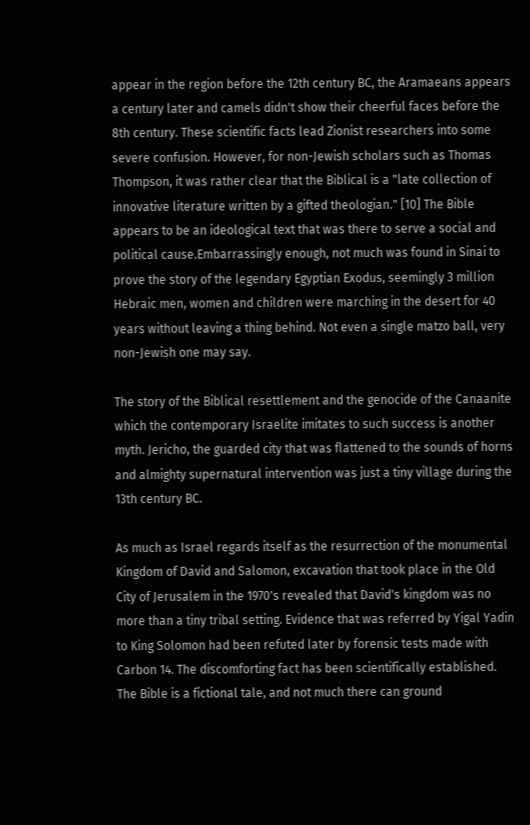appear in the region before the 12th century BC, the Aramaeans appears a century later and camels didn't show their cheerful faces before the 8th century. These scientific facts lead Zionist researchers into some severe confusion. However, for non-Jewish scholars such as Thomas Thompson, it was rather clear that the Biblical is a "late collection of innovative literature written by a gifted theologian." [10] The Bible appears to be an ideological text that was there to serve a social and political cause.Embarrassingly enough, not much was found in Sinai to prove the story of the legendary Egyptian Exodus, seemingly 3 million Hebraic men, women and children were marching in the desert for 40 years without leaving a thing behind. Not even a single matzo ball, very non-Jewish one may say.

The story of the Biblical resettlement and the genocide of the Canaanite which the contemporary Israelite imitates to such success is another myth. Jericho, the guarded city that was flattened to the sounds of horns and almighty supernatural intervention was just a tiny village during the 13th century BC.

As much as Israel regards itself as the resurrection of the monumental Kingdom of David and Salomon, excavation that took place in the Old City of Jerusalem in the 1970's revealed that David's kingdom was no more than a tiny tribal setting. Evidence that was referred by Yigal Yadin to King Solomon had been refuted later by forensic tests made with Carbon 14. The discomforting fact has been scientifically established. The Bible is a fictional tale, and not much there can ground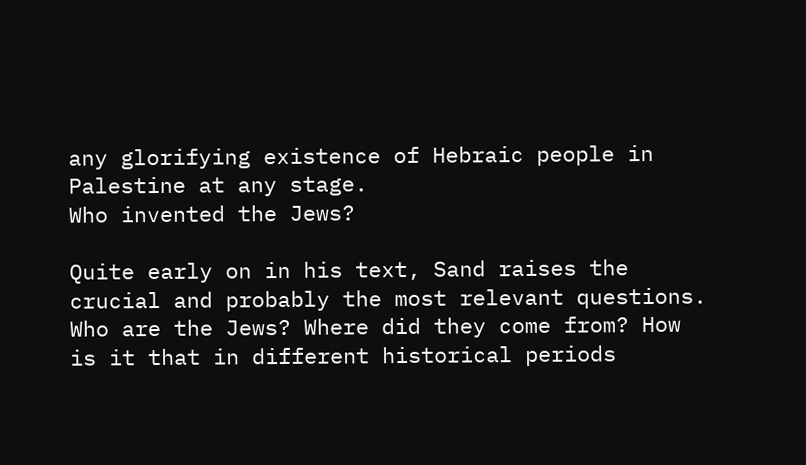any glorifying existence of Hebraic people in Palestine at any stage.
Who invented the Jews?

Quite early on in his text, Sand raises the crucial and probably the most relevant questions. Who are the Jews? Where did they come from? How is it that in different historical periods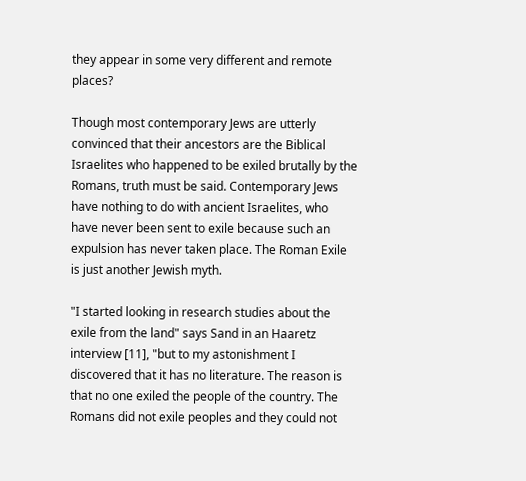they appear in some very different and remote places?

Though most contemporary Jews are utterly convinced that their ancestors are the Biblical Israelites who happened to be exiled brutally by the Romans, truth must be said. Contemporary Jews have nothing to do with ancient Israelites, who have never been sent to exile because such an expulsion has never taken place. The Roman Exile is just another Jewish myth.

"I started looking in research studies about the exile from the land" says Sand in an Haaretz interview [11], "but to my astonishment I discovered that it has no literature. The reason is that no one exiled the people of the country. The Romans did not exile peoples and they could not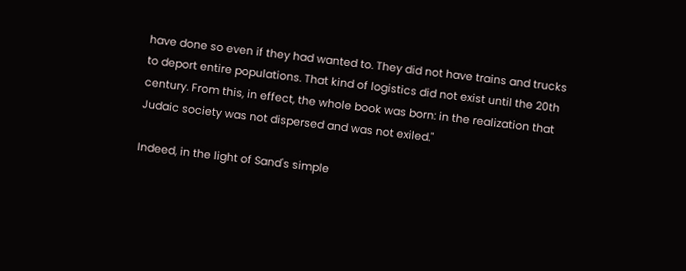have done so even if they had wanted to. They did not have trains and trucks to deport entire populations. That kind of logistics did not exist until the 20th century. From this, in effect, the whole book was born: in the realization that Judaic society was not dispersed and was not exiled."

Indeed, in the light of Sand's simple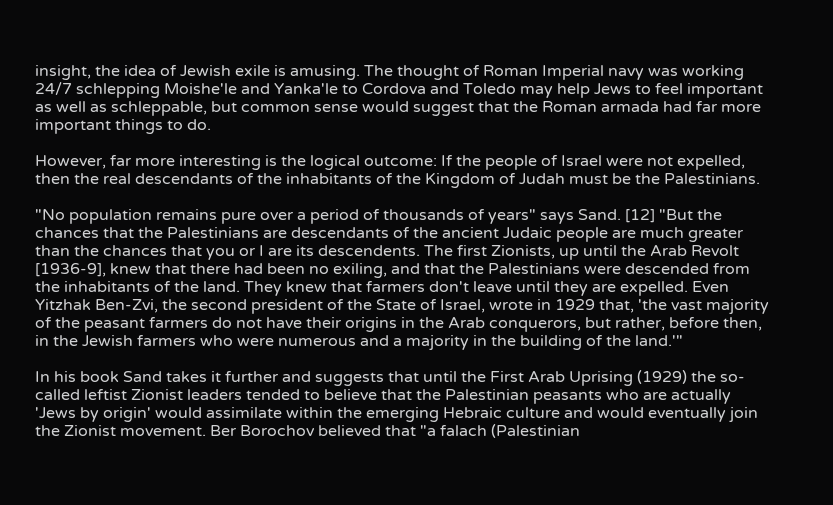insight, the idea of Jewish exile is amusing. The thought of Roman Imperial navy was working 24/7 schlepping Moishe'le and Yanka'le to Cordova and Toledo may help Jews to feel important as well as schleppable, but common sense would suggest that the Roman armada had far more important things to do.

However, far more interesting is the logical outcome: If the people of Israel were not expelled, then the real descendants of the inhabitants of the Kingdom of Judah must be the Palestinians.

"No population remains pure over a period of thousands of years" says Sand. [12] "But the chances that the Palestinians are descendants of the ancient Judaic people are much greater than the chances that you or I are its descendents. The first Zionists, up until the Arab Revolt [1936-9], knew that there had been no exiling, and that the Palestinians were descended from the inhabitants of the land. They knew that farmers don't leave until they are expelled. Even Yitzhak Ben-Zvi, the second president of the State of Israel, wrote in 1929 that, 'the vast majority of the peasant farmers do not have their origins in the Arab conquerors, but rather, before then, in the Jewish farmers who were numerous and a majority in the building of the land.'"

In his book Sand takes it further and suggests that until the First Arab Uprising (1929) the so-called leftist Zionist leaders tended to believe that the Palestinian peasants who are actually 'Jews by origin' would assimilate within the emerging Hebraic culture and would eventually join the Zionist movement. Ber Borochov believed that "a falach (Palestinian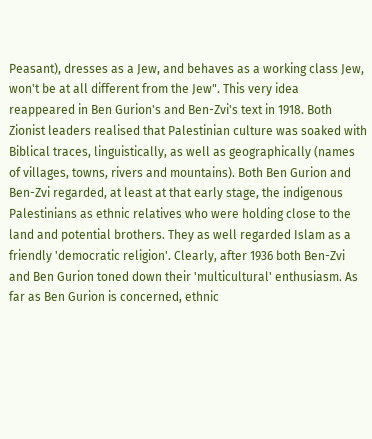Peasant), dresses as a Jew, and behaves as a working class Jew, won't be at all different from the Jew". This very idea reappeared in Ben Gurion's and Ben-Zvi's text in 1918. Both Zionist leaders realised that Palestinian culture was soaked with Biblical traces, linguistically, as well as geographically (names of villages, towns, rivers and mountains). Both Ben Gurion and Ben-Zvi regarded, at least at that early stage, the indigenous Palestinians as ethnic relatives who were holding close to the land and potential brothers. They as well regarded Islam as a friendly 'democratic religion'. Clearly, after 1936 both Ben-Zvi and Ben Gurion toned down their 'multicultural' enthusiasm. As far as Ben Gurion is concerned, ethnic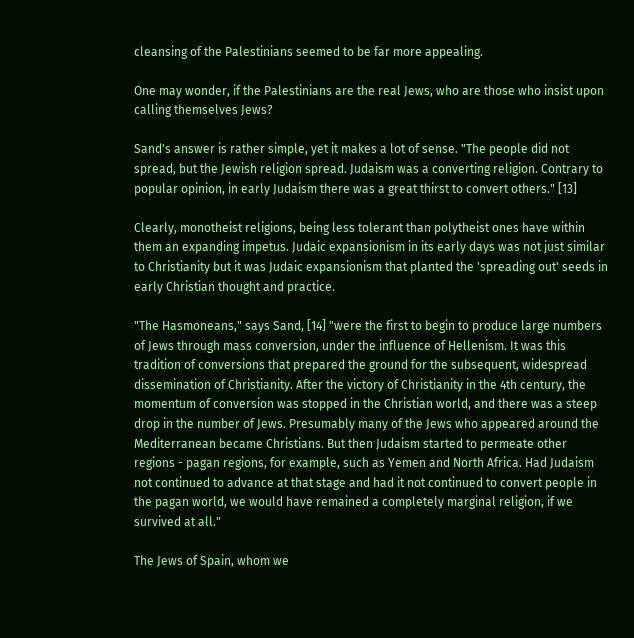cleansing of the Palestinians seemed to be far more appealing.

One may wonder, if the Palestinians are the real Jews, who are those who insist upon calling themselves Jews?

Sand's answer is rather simple, yet it makes a lot of sense. "The people did not spread, but the Jewish religion spread. Judaism was a converting religion. Contrary to popular opinion, in early Judaism there was a great thirst to convert others." [13]

Clearly, monotheist religions, being less tolerant than polytheist ones have within them an expanding impetus. Judaic expansionism in its early days was not just similar to Christianity but it was Judaic expansionism that planted the 'spreading out' seeds in early Christian thought and practice.

"The Hasmoneans," says Sand, [14] "were the first to begin to produce large numbers of Jews through mass conversion, under the influence of Hellenism. It was this tradition of conversions that prepared the ground for the subsequent, widespread dissemination of Christianity. After the victory of Christianity in the 4th century, the momentum of conversion was stopped in the Christian world, and there was a steep drop in the number of Jews. Presumably many of the Jews who appeared around the Mediterranean became Christians. But then Judaism started to permeate other regions - pagan regions, for example, such as Yemen and North Africa. Had Judaism not continued to advance at that stage and had it not continued to convert people in the pagan world, we would have remained a completely marginal religion, if we survived at all."

The Jews of Spain, whom we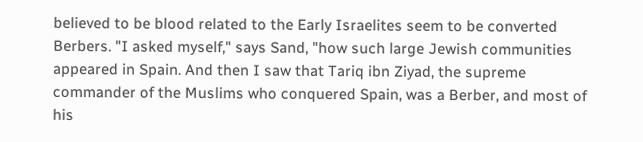believed to be blood related to the Early Israelites seem to be converted Berbers. "I asked myself," says Sand, "how such large Jewish communities appeared in Spain. And then I saw that Tariq ibn Ziyad, the supreme commander of the Muslims who conquered Spain, was a Berber, and most of his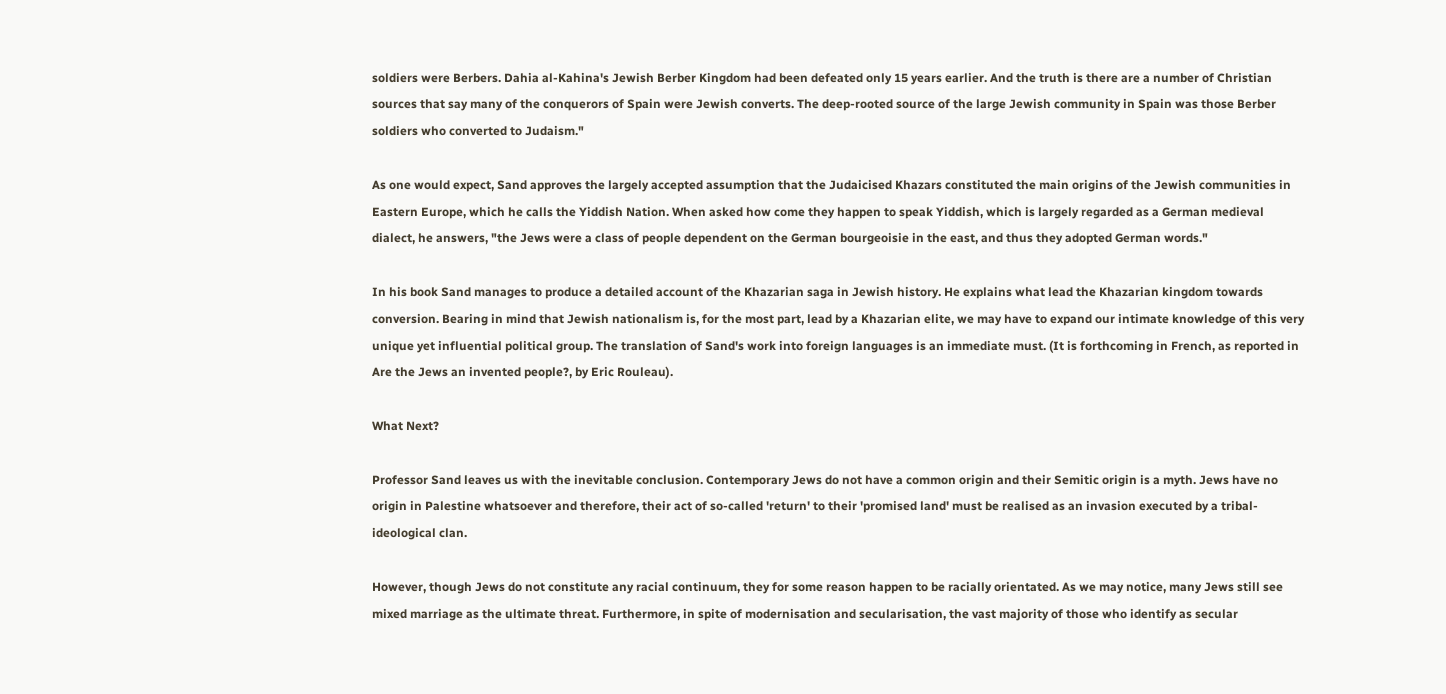soldiers were Berbers. Dahia al-Kahina's Jewish Berber Kingdom had been defeated only 15 years earlier. And the truth is there are a number of Christian sources that say many of the conquerors of Spain were Jewish converts. The deep-rooted source of the large Jewish community in Spain was those Berber soldiers who converted to Judaism."

As one would expect, Sand approves the largely accepted assumption that the Judaicised Khazars constituted the main origins of the Jewish communities in Eastern Europe, which he calls the Yiddish Nation. When asked how come they happen to speak Yiddish, which is largely regarded as a German medieval dialect, he answers, "the Jews were a class of people dependent on the German bourgeoisie in the east, and thus they adopted German words."

In his book Sand manages to produce a detailed account of the Khazarian saga in Jewish history. He explains what lead the Khazarian kingdom towards conversion. Bearing in mind that Jewish nationalism is, for the most part, lead by a Khazarian elite, we may have to expand our intimate knowledge of this very unique yet influential political group. The translation of Sand's work into foreign languages is an immediate must. (It is forthcoming in French, as reported in Are the Jews an invented people?, by Eric Rouleau).

What Next?

Professor Sand leaves us with the inevitable conclusion. Contemporary Jews do not have a common origin and their Semitic origin is a myth. Jews have no origin in Palestine whatsoever and therefore, their act of so-called 'return' to their 'promised land' must be realised as an invasion executed by a tribal-ideological clan.

However, though Jews do not constitute any racial continuum, they for some reason happen to be racially orientated. As we may notice, many Jews still see mixed marriage as the ultimate threat. Furthermore, in spite of modernisation and secularisation, the vast majority of those who identify as secular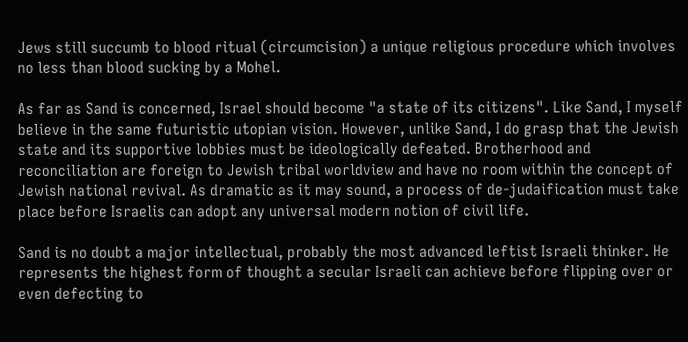Jews still succumb to blood ritual (circumcision) a unique religious procedure which involves no less than blood sucking by a Mohel.

As far as Sand is concerned, Israel should become "a state of its citizens". Like Sand, I myself believe in the same futuristic utopian vision. However, unlike Sand, I do grasp that the Jewish state and its supportive lobbies must be ideologically defeated. Brotherhood and reconciliation are foreign to Jewish tribal worldview and have no room within the concept of Jewish national revival. As dramatic as it may sound, a process of de-judaification must take place before Israelis can adopt any universal modern notion of civil life.

Sand is no doubt a major intellectual, probably the most advanced leftist Israeli thinker. He represents the highest form of thought a secular Israeli can achieve before flipping over or even defecting to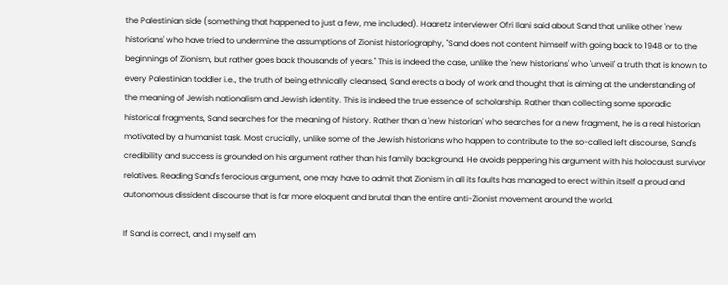the Palestinian side (something that happened to just a few, me included). Haaretz interviewer Ofri Ilani said about Sand that unlike other 'new historians' who have tried to undermine the assumptions of Zionist historiography, "Sand does not content himself with going back to 1948 or to the beginnings of Zionism, but rather goes back thousands of years." This is indeed the case, unlike the 'new historians' who 'unveil' a truth that is known to every Palestinian toddler i.e., the truth of being ethnically cleansed, Sand erects a body of work and thought that is aiming at the understanding of the meaning of Jewish nationalism and Jewish identity. This is indeed the true essence of scholarship. Rather than collecting some sporadic historical fragments, Sand searches for the meaning of history. Rather than a 'new historian' who searches for a new fragment, he is a real historian motivated by a humanist task. Most crucially, unlike some of the Jewish historians who happen to contribute to the so-called left discourse, Sand's credibility and success is grounded on his argument rather than his family background. He avoids peppering his argument with his holocaust survivor relatives. Reading Sand's ferocious argument, one may have to admit that Zionism in all its faults has managed to erect within itself a proud and autonomous dissident discourse that is far more eloquent and brutal than the entire anti-Zionist movement around the world.

If Sand is correct, and I myself am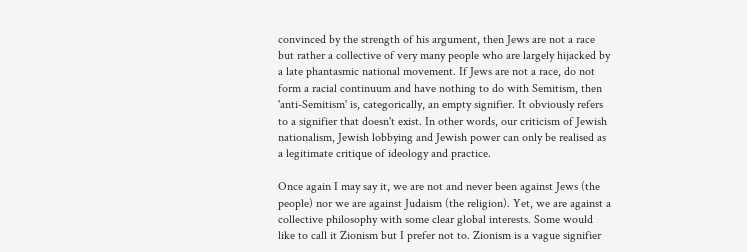convinced by the strength of his argument, then Jews are not a race but rather a collective of very many people who are largely hijacked by a late phantasmic national movement. If Jews are not a race, do not form a racial continuum and have nothing to do with Semitism, then 'anti-Semitism' is, categorically, an empty signifier. It obviously refers to a signifier that doesn't exist. In other words, our criticism of Jewish nationalism, Jewish lobbying and Jewish power can only be realised as a legitimate critique of ideology and practice.

Once again I may say it, we are not and never been against Jews (the people) nor we are against Judaism (the religion). Yet, we are against a collective philosophy with some clear global interests. Some would like to call it Zionism but I prefer not to. Zionism is a vague signifier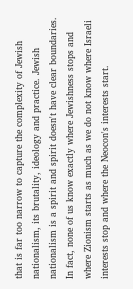that is far too narrow to capture the complexity of Jewish nationalism, its brutality, ideology and practice. Jewish nationalism is a spirit and spirit doesn't have clear boundaries. In fact, none of us know exactly where Jewishness stops and where Zionism starts as much as we do not know where Israeli interests stop and where the Neocon's interests start.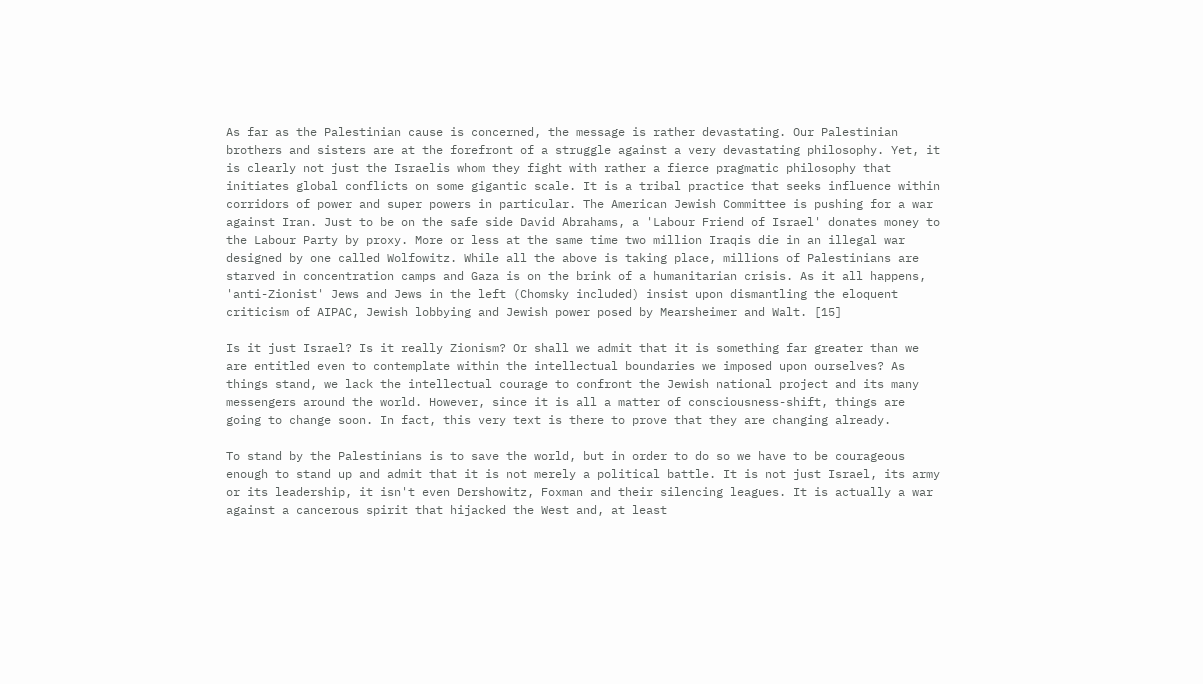As far as the Palestinian cause is concerned, the message is rather devastating. Our Palestinian brothers and sisters are at the forefront of a struggle against a very devastating philosophy. Yet, it is clearly not just the Israelis whom they fight with rather a fierce pragmatic philosophy that initiates global conflicts on some gigantic scale. It is a tribal practice that seeks influence within corridors of power and super powers in particular. The American Jewish Committee is pushing for a war against Iran. Just to be on the safe side David Abrahams, a 'Labour Friend of Israel' donates money to the Labour Party by proxy. More or less at the same time two million Iraqis die in an illegal war designed by one called Wolfowitz. While all the above is taking place, millions of Palestinians are starved in concentration camps and Gaza is on the brink of a humanitarian crisis. As it all happens, 'anti-Zionist' Jews and Jews in the left (Chomsky included) insist upon dismantling the eloquent criticism of AIPAC, Jewish lobbying and Jewish power posed by Mearsheimer and Walt. [15]

Is it just Israel? Is it really Zionism? Or shall we admit that it is something far greater than we are entitled even to contemplate within the intellectual boundaries we imposed upon ourselves? As things stand, we lack the intellectual courage to confront the Jewish national project and its many messengers around the world. However, since it is all a matter of consciousness-shift, things are going to change soon. In fact, this very text is there to prove that they are changing already.

To stand by the Palestinians is to save the world, but in order to do so we have to be courageous enough to stand up and admit that it is not merely a political battle. It is not just Israel, its army or its leadership, it isn't even Dershowitz, Foxman and their silencing leagues. It is actually a war against a cancerous spirit that hijacked the West and, at least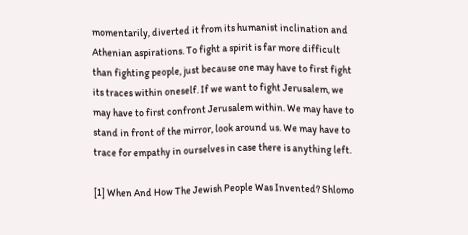momentarily, diverted it from its humanist inclination and Athenian aspirations. To fight a spirit is far more difficult than fighting people, just because one may have to first fight its traces within oneself. If we want to fight Jerusalem, we may have to first confront Jerusalem within. We may have to stand in front of the mirror, look around us. We may have to trace for empathy in ourselves in case there is anything left.

[1] When And How The Jewish People Was Invented? Shlomo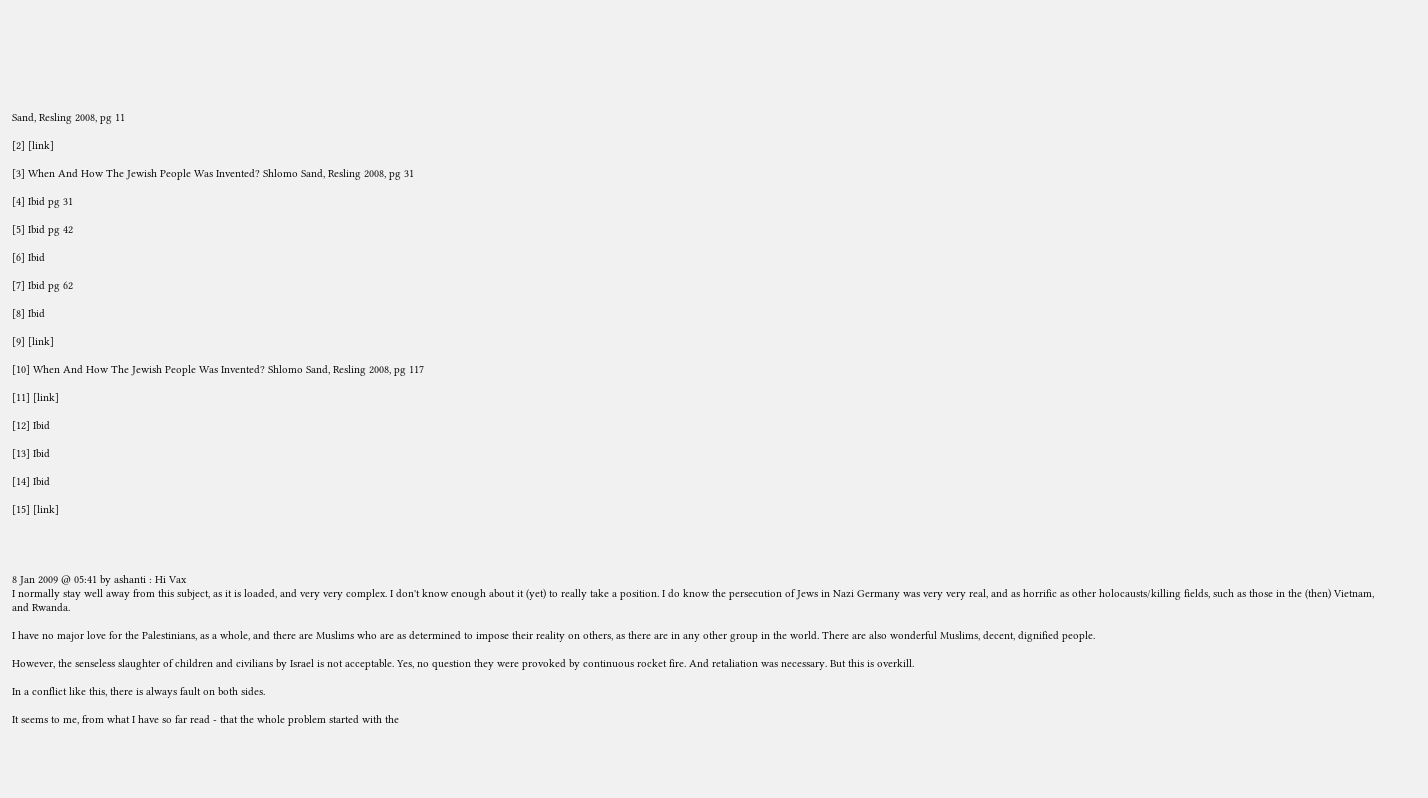Sand, Resling 2008, pg 11

[2] [link]

[3] When And How The Jewish People Was Invented? Shlomo Sand, Resling 2008, pg 31

[4] Ibid pg 31

[5] Ibid pg 42

[6] Ibid

[7] Ibid pg 62

[8] Ibid

[9] [link]

[10] When And How The Jewish People Was Invented? Shlomo Sand, Resling 2008, pg 117

[11] [link]

[12] Ibid

[13] Ibid

[14] Ibid

[15] [link]




8 Jan 2009 @ 05:41 by ashanti : Hi Vax
I normally stay well away from this subject, as it is loaded, and very very complex. I don't know enough about it (yet) to really take a position. I do know the persecution of Jews in Nazi Germany was very very real, and as horrific as other holocausts/killing fields, such as those in the (then) Vietnam, and Rwanda.

I have no major love for the Palestinians, as a whole, and there are Muslims who are as determined to impose their reality on others, as there are in any other group in the world. There are also wonderful Muslims, decent, dignified people.

However, the senseless slaughter of children and civilians by Israel is not acceptable. Yes, no question they were provoked by continuous rocket fire. And retaliation was necessary. But this is overkill.

In a conflict like this, there is always fault on both sides.

It seems to me, from what I have so far read - that the whole problem started with the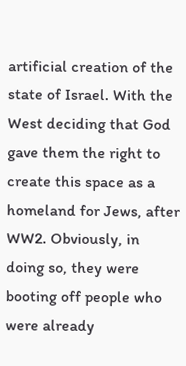artificial creation of the state of Israel. With the West deciding that God gave them the right to create this space as a homeland for Jews, after WW2. Obviously, in doing so, they were booting off people who were already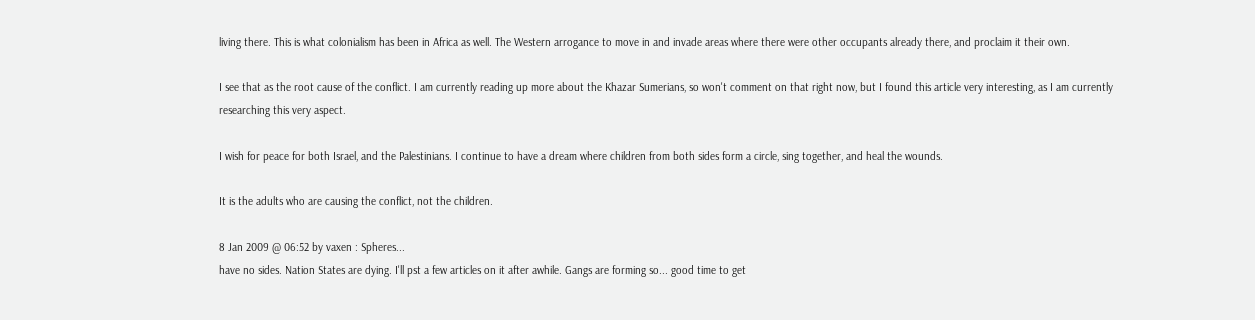living there. This is what colonialism has been in Africa as well. The Western arrogance to move in and invade areas where there were other occupants already there, and proclaim it their own.

I see that as the root cause of the conflict. I am currently reading up more about the Khazar Sumerians, so won't comment on that right now, but I found this article very interesting, as I am currently researching this very aspect.

I wish for peace for both Israel, and the Palestinians. I continue to have a dream where children from both sides form a circle, sing together, and heal the wounds.

It is the adults who are causing the conflict, not the children.

8 Jan 2009 @ 06:52 by vaxen : Spheres...
have no sides. Nation States are dying. I'll pst a few articles on it after awhile. Gangs are forming so... good time to get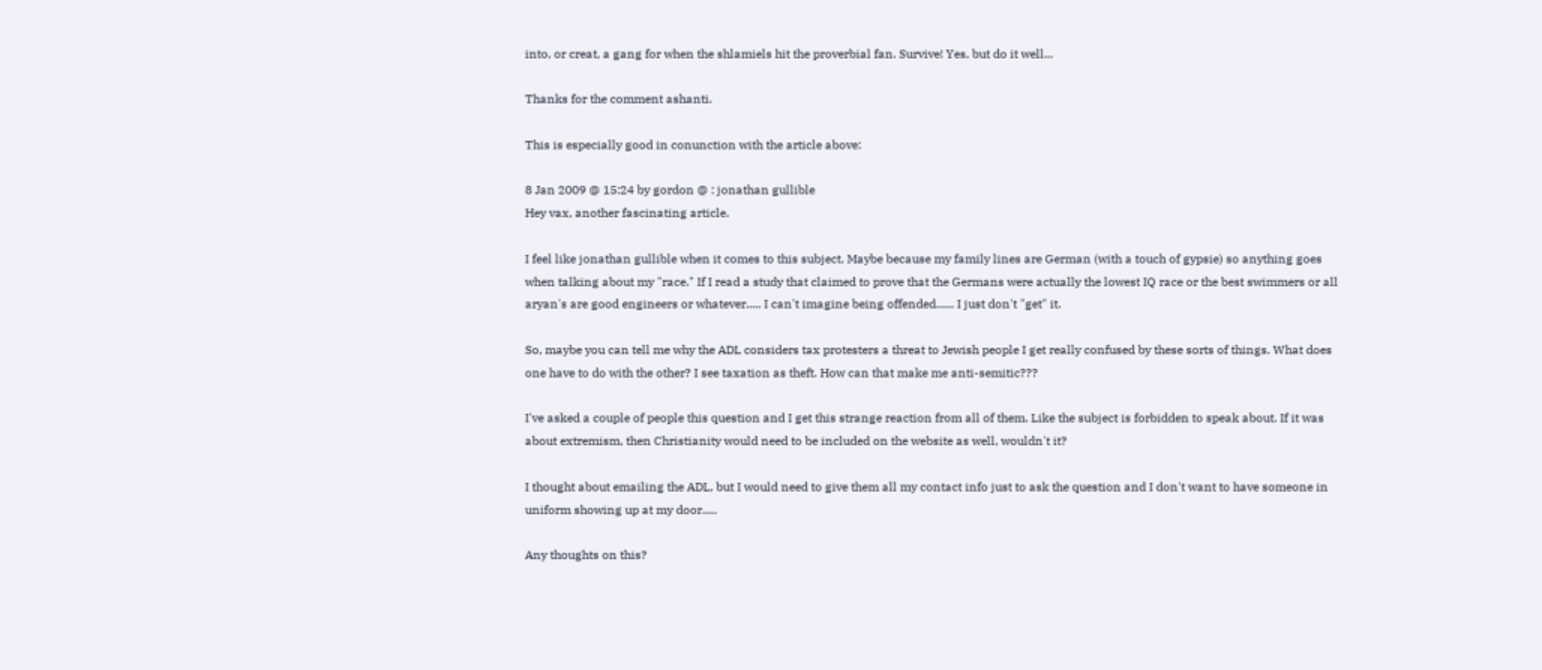into, or creat, a gang for when the shlamiels hit the proverbial fan. Survive! Yes, but do it well...

Thanks for the comment ashanti.

This is especially good in conunction with the article above:

8 Jan 2009 @ 15:24 by gordon @ : jonathan gullible
Hey vax, another fascinating article.

I feel like jonathan gullible when it comes to this subject. Maybe because my family lines are German (with a touch of gypsie) so anything goes when talking about my "race." If I read a study that claimed to prove that the Germans were actually the lowest IQ race or the best swimmers or all aryan's are good engineers or whatever..... I can't imagine being offended...... I just don't "get" it.

So, maybe you can tell me why the ADL considers tax protesters a threat to Jewish people I get really confused by these sorts of things. What does one have to do with the other? I see taxation as theft. How can that make me anti-semitic???

I've asked a couple of people this question and I get this strange reaction from all of them. Like the subject is forbidden to speak about. If it was about extremism, then Christianity would need to be included on the website as well, wouldn't it?

I thought about emailing the ADL, but I would need to give them all my contact info just to ask the question and I don't want to have someone in uniform showing up at my door.....

Any thoughts on this?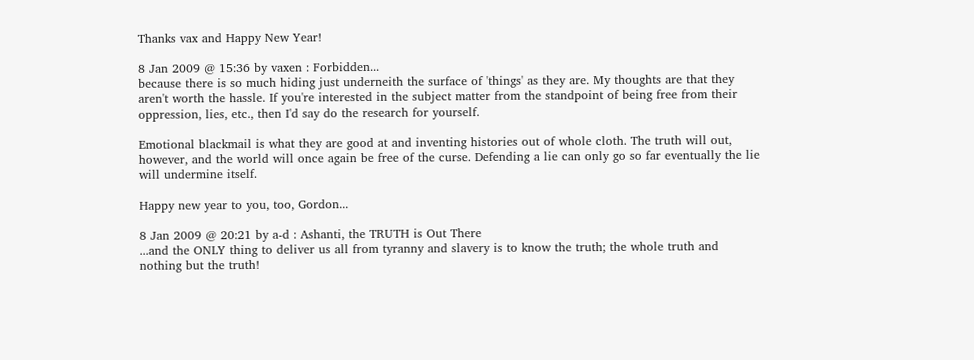Thanks vax and Happy New Year!

8 Jan 2009 @ 15:36 by vaxen : Forbidden...
because there is so much hiding just underneith the surface of 'things' as they are. My thoughts are that they aren't worth the hassle. If you're interested in the subject matter from the standpoint of being free from their oppression, lies, etc., then I'd say do the research for yourself.

Emotional blackmail is what they are good at and inventing histories out of whole cloth. The truth will out, however, and the world will once again be free of the curse. Defending a lie can only go so far eventually the lie will undermine itself.

Happy new year to you, too, Gordon...

8 Jan 2009 @ 20:21 by a-d : Ashanti, the TRUTH is Out There
...and the ONLY thing to deliver us all from tyranny and slavery is to know the truth; the whole truth and nothing but the truth!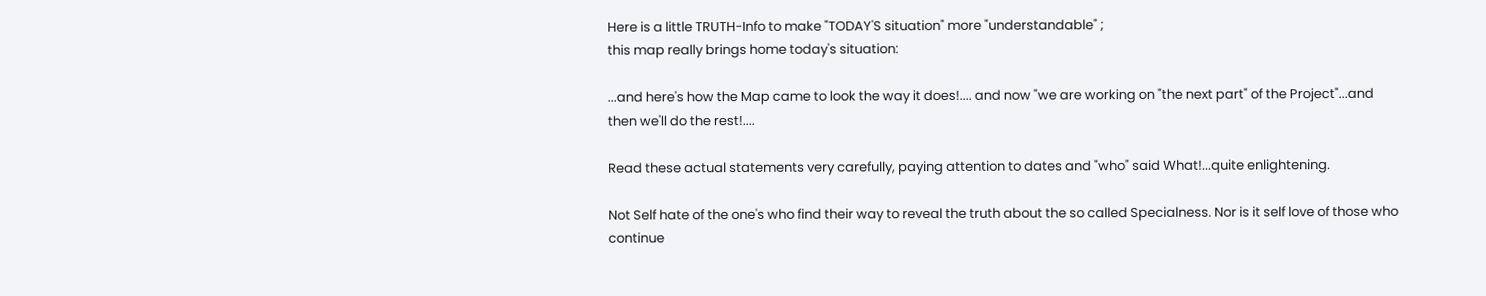Here is a little TRUTH-Info to make "TODAY'S situation" more "understandable" ;
this map really brings home today's situation:

...and here's how the Map came to look the way it does!.... and now "we are working on "the next part" of the Project"...and then we'll do the rest!....

Read these actual statements very carefully, paying attention to dates and "who" said What!...quite enlightening.

Not Self hate of the one's who find their way to reveal the truth about the so called Specialness. Nor is it self love of those who continue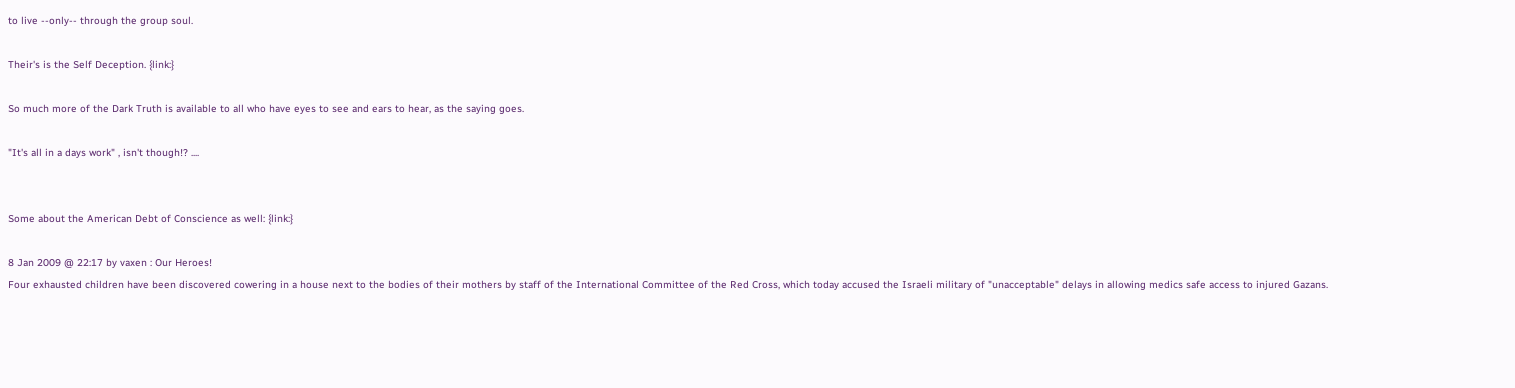to live --only-- through the group soul.

Their's is the Self Deception. {link:}

So much more of the Dark Truth is available to all who have eyes to see and ears to hear, as the saying goes.

"It's all in a days work" , isn't though!? ....


Some about the American Debt of Conscience as well: {link:}

8 Jan 2009 @ 22:17 by vaxen : Our Heroes!
Four exhausted children have been discovered cowering in a house next to the bodies of their mothers by staff of the International Committee of the Red Cross, which today accused the Israeli military of "unacceptable" delays in allowing medics safe access to injured Gazans.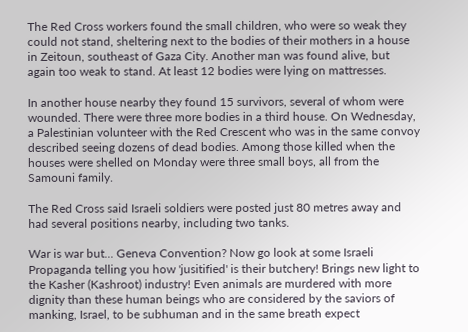The Red Cross workers found the small children, who were so weak they could not stand, sheltering next to the bodies of their mothers in a house in Zeitoun, southeast of Gaza City. Another man was found alive, but again too weak to stand. At least 12 bodies were lying on mattresses.

In another house nearby they found 15 survivors, several of whom were wounded. There were three more bodies in a third house. On Wednesday, a Palestinian volunteer with the Red Crescent who was in the same convoy described seeing dozens of dead bodies. Among those killed when the houses were shelled on Monday were three small boys, all from the Samouni family.

The Red Cross said Israeli soldiers were posted just 80 metres away and had several positions nearby, including two tanks.

War is war but... Geneva Convention? Now go look at some Israeli Propaganda telling you how 'jusitified' is their butchery! Brings new light to the Kasher (Kashroot) industry! Even animals are murdered with more dignity than these human beings who are considered by the saviors of manking, Israel, to be subhuman and in the same breath expect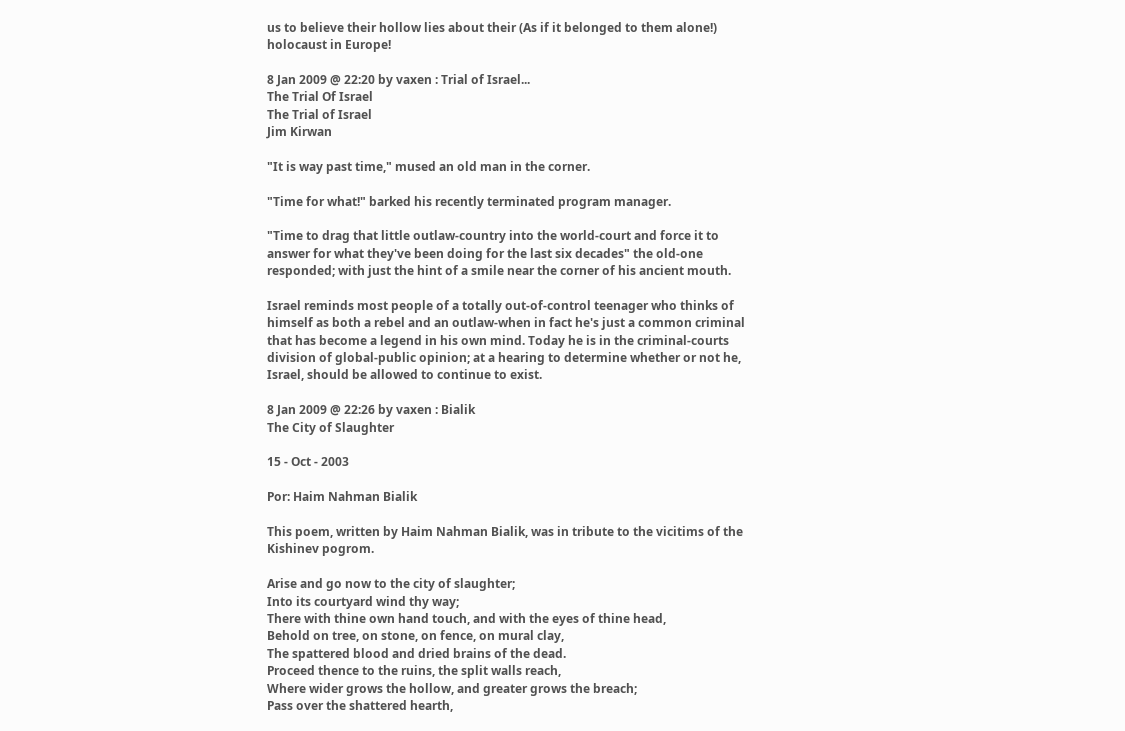us to believe their hollow lies about their (As if it belonged to them alone!) holocaust in Europe!

8 Jan 2009 @ 22:20 by vaxen : Trial of Israel...
The Trial Of Israel
The Trial of Israel
Jim Kirwan

"It is way past time," mused an old man in the corner.

"Time for what!" barked his recently terminated program manager.

"Time to drag that little outlaw-country into the world-court and force it to answer for what they've been doing for the last six decades" the old-one responded; with just the hint of a smile near the corner of his ancient mouth.

Israel reminds most people of a totally out-of-control teenager who thinks of himself as both a rebel and an outlaw-when in fact he's just a common criminal that has become a legend in his own mind. Today he is in the criminal-courts division of global-public opinion; at a hearing to determine whether or not he, Israel, should be allowed to continue to exist.

8 Jan 2009 @ 22:26 by vaxen : Bialik
The City of Slaughter

15 - Oct - 2003

Por: Haim Nahman Bialik

This poem, written by Haim Nahman Bialik, was in tribute to the vicitims of the Kishinev pogrom.

Arise and go now to the city of slaughter;
Into its courtyard wind thy way;
There with thine own hand touch, and with the eyes of thine head,
Behold on tree, on stone, on fence, on mural clay,
The spattered blood and dried brains of the dead.
Proceed thence to the ruins, the split walls reach,
Where wider grows the hollow, and greater grows the breach;
Pass over the shattered hearth,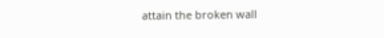attain the broken wall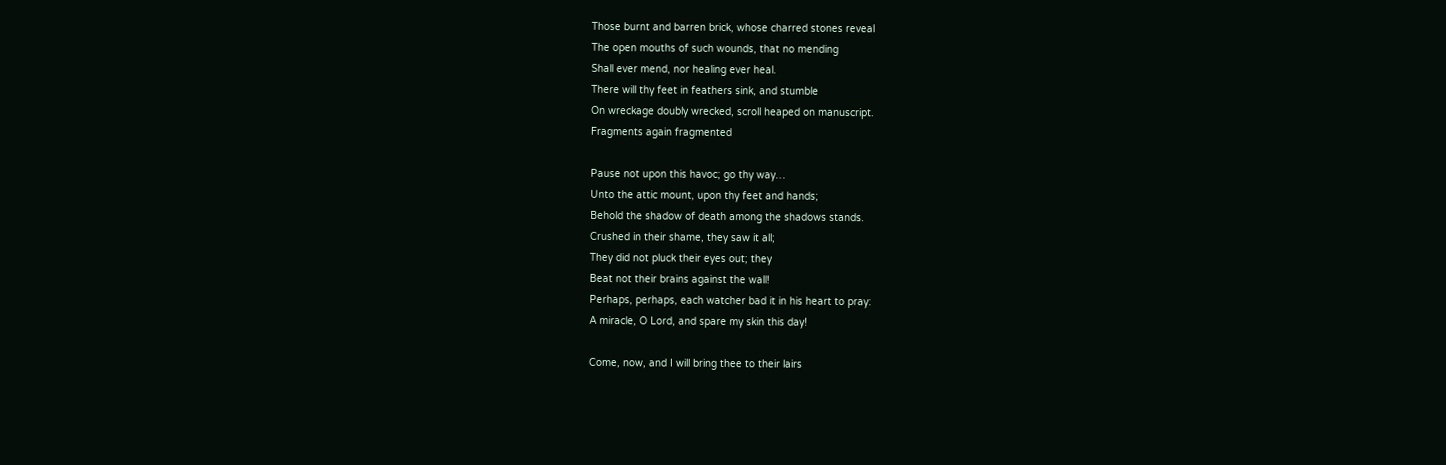Those burnt and barren brick, whose charred stones reveal
The open mouths of such wounds, that no mending
Shall ever mend, nor healing ever heal.
There will thy feet in feathers sink, and stumble
On wreckage doubly wrecked, scroll heaped on manuscript.
Fragments again fragmented

Pause not upon this havoc; go thy way…
Unto the attic mount, upon thy feet and hands;
Behold the shadow of death among the shadows stands.
Crushed in their shame, they saw it all;
They did not pluck their eyes out; they
Beat not their brains against the wall!
Perhaps, perhaps, each watcher bad it in his heart to pray:
A miracle, O Lord, and spare my skin this day!

Come, now, and I will bring thee to their lairs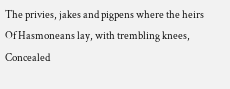The privies, jakes and pigpens where the heirs
Of Hasmoneans lay, with trembling knees,
Concealed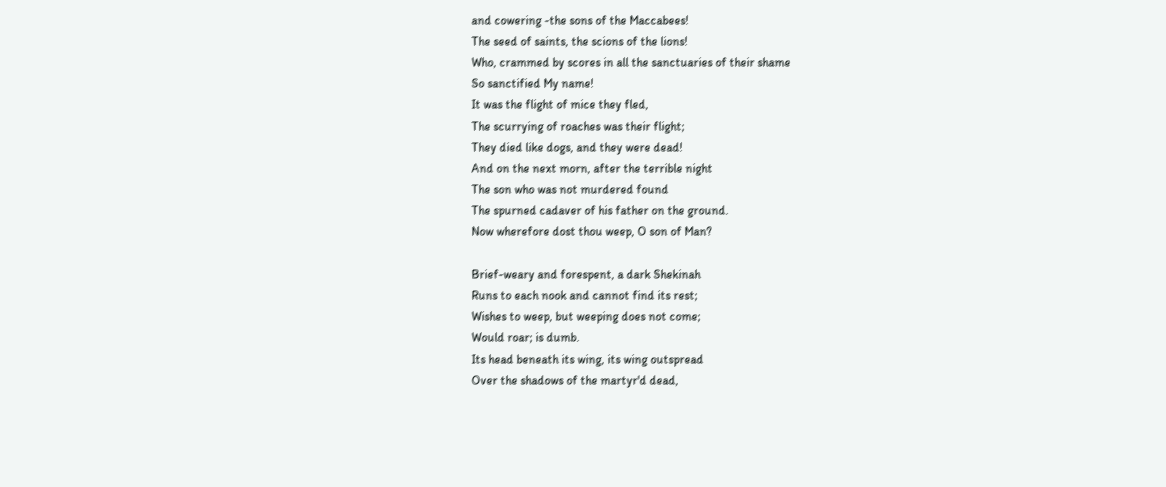and cowering -the sons of the Maccabees!
The seed of saints, the scions of the lions!
Who, crammed by scores in all the sanctuaries of their shame
So sanctified My name!
It was the flight of mice they fled,
The scurrying of roaches was their flight;
They died like dogs, and they were dead!
And on the next morn, after the terrible night
The son who was not murdered found
The spurned cadaver of his father on the ground.
Now wherefore dost thou weep, O son of Man?

Brief-weary and forespent, a dark Shekinah
Runs to each nook and cannot find its rest;
Wishes to weep, but weeping does not come;
Would roar; is dumb.
Its head beneath its wing, its wing outspread
Over the shadows of the martyr'd dead,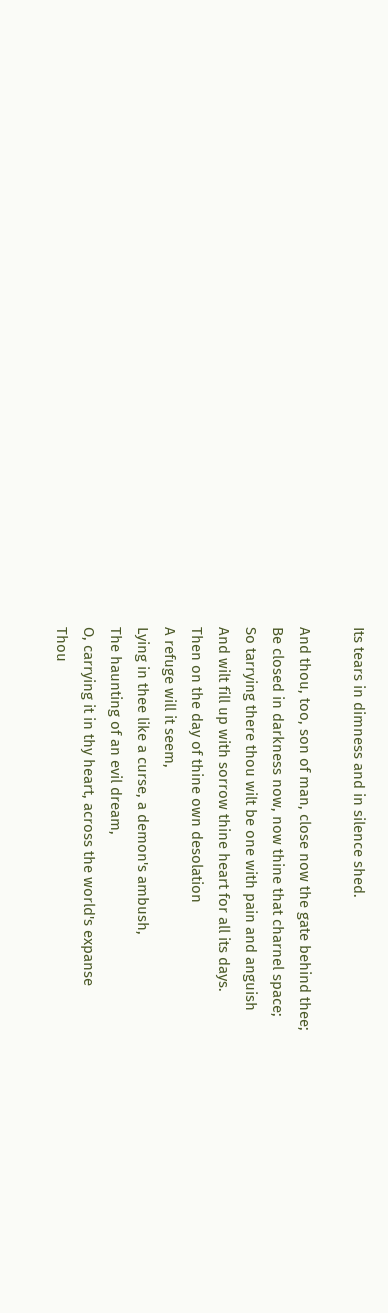Its tears in dimness and in silence shed.

And thou, too, son of man, close now the gate behind thee;
Be closed in darkness now, now thine that charnel space;
So tarrying there thou wilt be one with pain and anguish
And wilt fill up with sorrow thine heart for all its days.
Then on the day of thine own desolation
A refuge will it seem,
Lying in thee like a curse, a demon's ambush,
The haunting of an evil dream,
O, carrying it in thy heart, across the world's expanse
Thou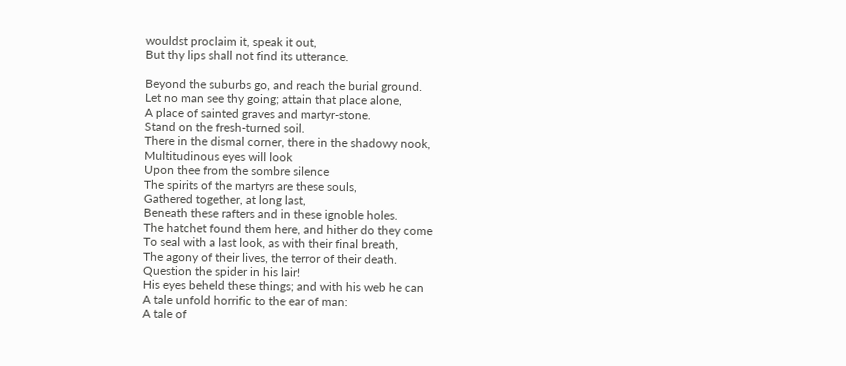wouldst proclaim it, speak it out,
But thy lips shall not find its utterance.

Beyond the suburbs go, and reach the burial ground.
Let no man see thy going; attain that place alone,
A place of sainted graves and martyr-stone.
Stand on the fresh-turned soil.
There in the dismal corner, there in the shadowy nook,
Multitudinous eyes will look
Upon thee from the sombre silence
The spirits of the martyrs are these souls,
Gathered together, at long last,
Beneath these rafters and in these ignoble holes.
The hatchet found them here, and hither do they come
To seal with a last look, as with their final breath,
The agony of their lives, the terror of their death.
Question the spider in his lair!
His eyes beheld these things; and with his web he can
A tale unfold horrific to the ear of man:
A tale of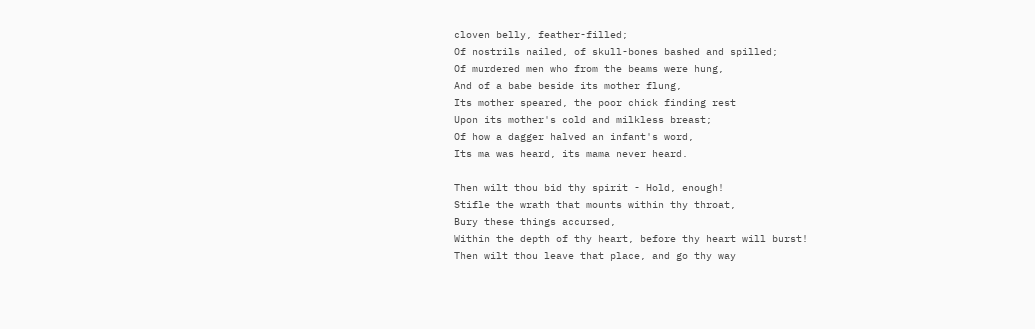cloven belly, feather-filled;
Of nostrils nailed, of skull-bones bashed and spilled;
Of murdered men who from the beams were hung,
And of a babe beside its mother flung,
Its mother speared, the poor chick finding rest
Upon its mother's cold and milkless breast;
Of how a dagger halved an infant's word,
Its ma was heard, its mama never heard.

Then wilt thou bid thy spirit - Hold, enough!
Stifle the wrath that mounts within thy throat,
Bury these things accursed,
Within the depth of thy heart, before thy heart will burst!
Then wilt thou leave that place, and go thy way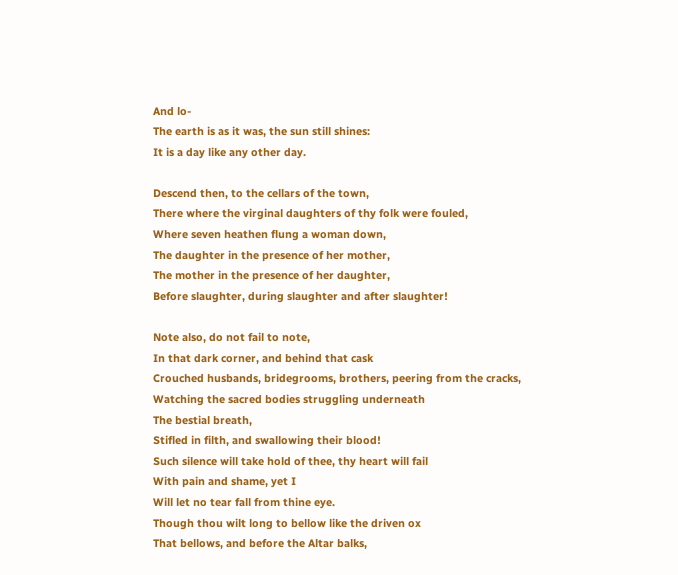And lo-
The earth is as it was, the sun still shines:
It is a day like any other day.

Descend then, to the cellars of the town,
There where the virginal daughters of thy folk were fouled,
Where seven heathen flung a woman down,
The daughter in the presence of her mother,
The mother in the presence of her daughter,
Before slaughter, during slaughter and after slaughter!

Note also, do not fail to note,
In that dark corner, and behind that cask
Crouched husbands, bridegrooms, brothers, peering from the cracks,
Watching the sacred bodies struggling underneath
The bestial breath,
Stifled in filth, and swallowing their blood!
Such silence will take hold of thee, thy heart will fail
With pain and shame, yet I
Will let no tear fall from thine eye.
Though thou wilt long to bellow like the driven ox
That bellows, and before the Altar balks,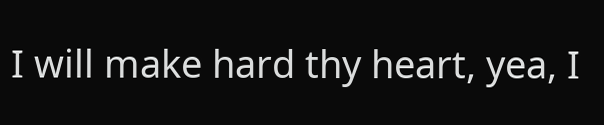I will make hard thy heart, yea, I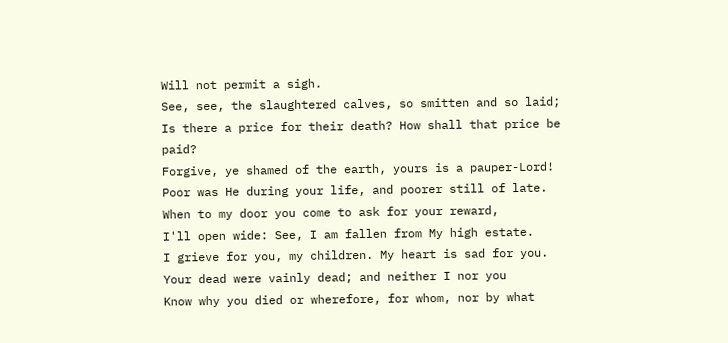Will not permit a sigh.
See, see, the slaughtered calves, so smitten and so laid;
Is there a price for their death? How shall that price be paid?
Forgive, ye shamed of the earth, yours is a pauper-Lord!
Poor was He during your life, and poorer still of late.
When to my door you come to ask for your reward,
I'll open wide: See, I am fallen from My high estate.
I grieve for you, my children. My heart is sad for you.
Your dead were vainly dead; and neither I nor you
Know why you died or wherefore, for whom, nor by what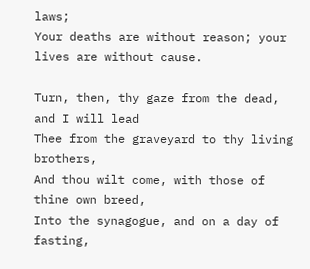laws;
Your deaths are without reason; your lives are without cause.

Turn, then, thy gaze from the dead, and I will lead
Thee from the graveyard to thy living brothers,
And thou wilt come, with those of thine own breed,
Into the synagogue, and on a day of fasting,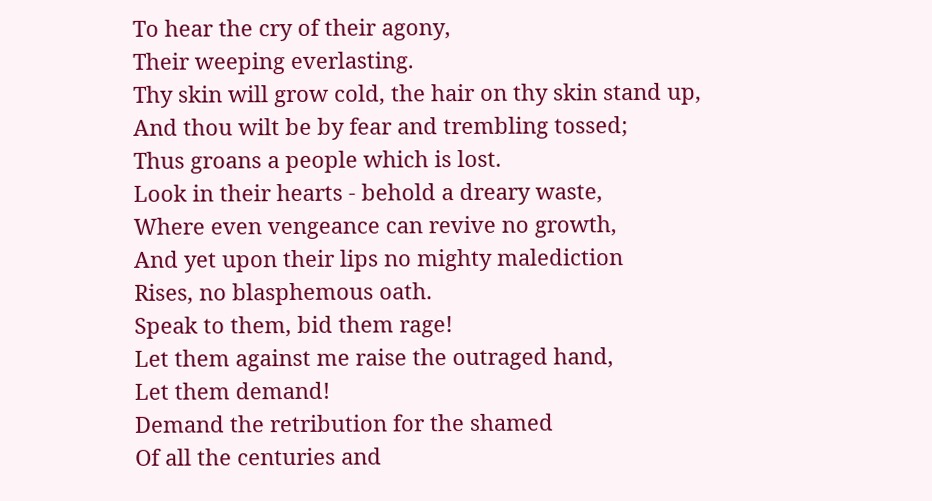To hear the cry of their agony,
Their weeping everlasting.
Thy skin will grow cold, the hair on thy skin stand up,
And thou wilt be by fear and trembling tossed;
Thus groans a people which is lost.
Look in their hearts - behold a dreary waste,
Where even vengeance can revive no growth,
And yet upon their lips no mighty malediction
Rises, no blasphemous oath.
Speak to them, bid them rage!
Let them against me raise the outraged hand,
Let them demand!
Demand the retribution for the shamed
Of all the centuries and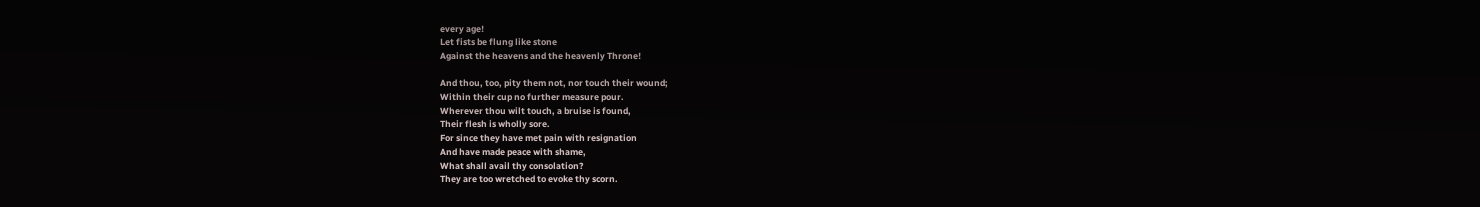every age!
Let fists be flung like stone
Against the heavens and the heavenly Throne!

And thou, too, pity them not, nor touch their wound;
Within their cup no further measure pour.
Wherever thou wilt touch, a bruise is found,
Their flesh is wholly sore.
For since they have met pain with resignation
And have made peace with shame,
What shall avail thy consolation?
They are too wretched to evoke thy scorn.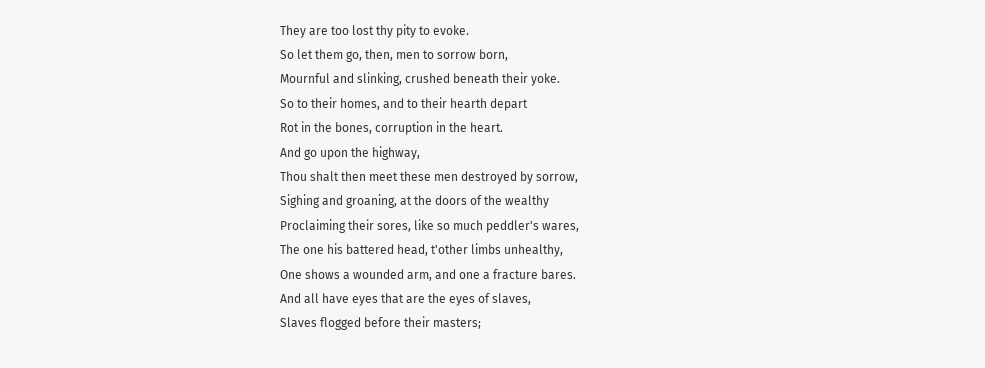They are too lost thy pity to evoke.
So let them go, then, men to sorrow born,
Mournful and slinking, crushed beneath their yoke.
So to their homes, and to their hearth depart
Rot in the bones, corruption in the heart.
And go upon the highway,
Thou shalt then meet these men destroyed by sorrow,
Sighing and groaning, at the doors of the wealthy
Proclaiming their sores, like so much peddler's wares,
The one his battered head, t'other limbs unhealthy,
One shows a wounded arm, and one a fracture bares.
And all have eyes that are the eyes of slaves,
Slaves flogged before their masters;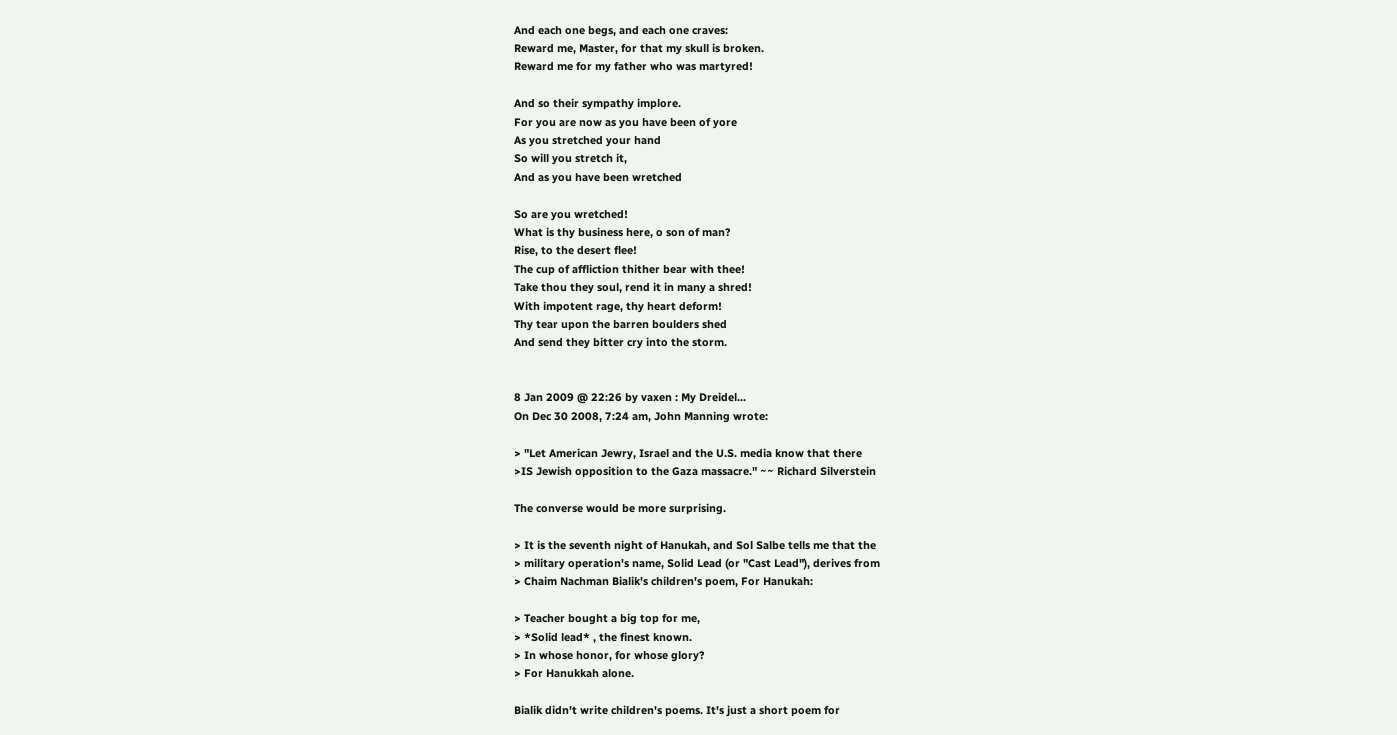And each one begs, and each one craves:
Reward me, Master, for that my skull is broken.
Reward me for my father who was martyred!

And so their sympathy implore.
For you are now as you have been of yore
As you stretched your hand
So will you stretch it,
And as you have been wretched

So are you wretched!
What is thy business here, o son of man?
Rise, to the desert flee!
The cup of affliction thither bear with thee!
Take thou they soul, rend it in many a shred!
With impotent rage, thy heart deform!
Thy tear upon the barren boulders shed
And send they bitter cry into the storm.


8 Jan 2009 @ 22:26 by vaxen : My Dreidel...
On Dec 30 2008, 7:24 am, John Manning wrote:

> "Let American Jewry, Israel and the U.S. media know that there
>IS Jewish opposition to the Gaza massacre." ~~ Richard Silverstein

The converse would be more surprising.

> It is the seventh night of Hanukah, and Sol Salbe tells me that the
> military operation's name, Solid Lead (or "Cast Lead"), derives from
> Chaim Nachman Bialik's children's poem, For Hanukah:

> Teacher bought a big top for me,
> *Solid lead* , the finest known.
> In whose honor, for whose glory?
> For Hanukkah alone.

Bialik didn't write children's poems. It's just a short poem for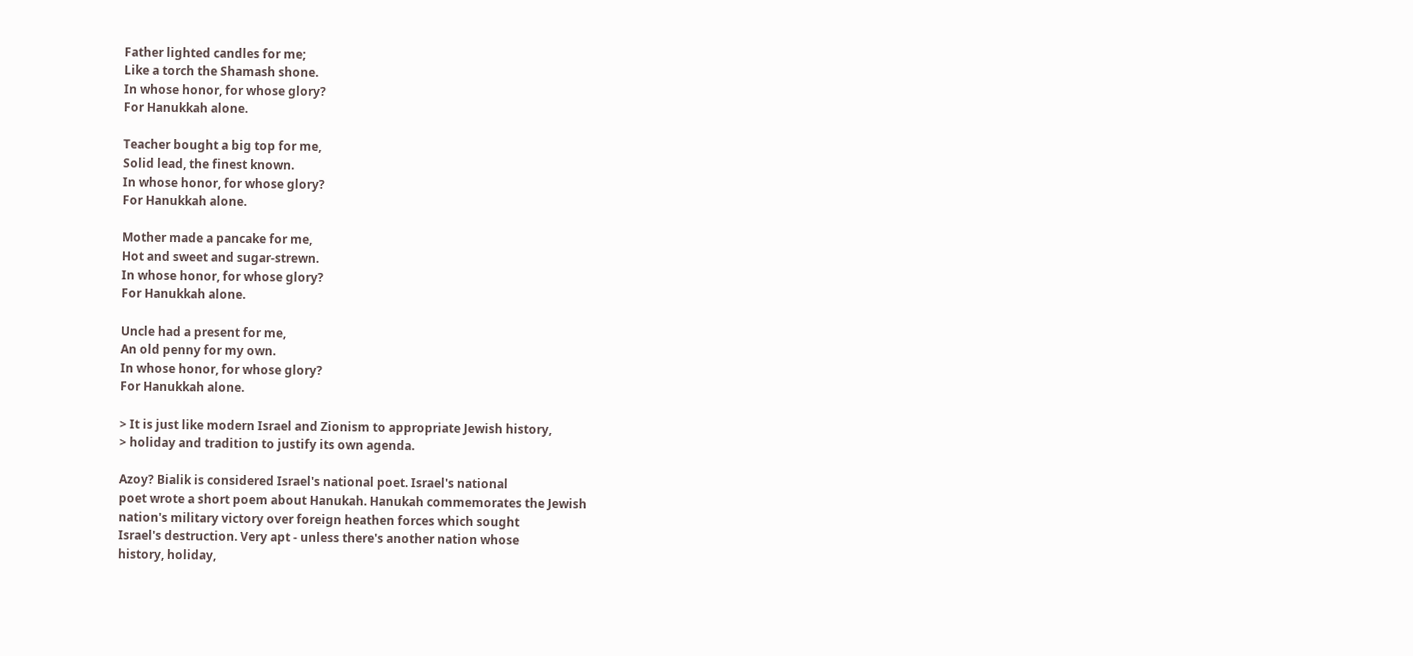Father lighted candles for me;
Like a torch the Shamash shone.
In whose honor, for whose glory?
For Hanukkah alone.

Teacher bought a big top for me,
Solid lead, the finest known.
In whose honor, for whose glory?
For Hanukkah alone.

Mother made a pancake for me,
Hot and sweet and sugar-strewn.
In whose honor, for whose glory?
For Hanukkah alone.

Uncle had a present for me,
An old penny for my own.
In whose honor, for whose glory?
For Hanukkah alone.

> It is just like modern Israel and Zionism to appropriate Jewish history,
> holiday and tradition to justify its own agenda.

Azoy? Bialik is considered Israel's national poet. Israel's national
poet wrote a short poem about Hanukah. Hanukah commemorates the Jewish
nation's military victory over foreign heathen forces which sought
Israel's destruction. Very apt - unless there's another nation whose
history, holiday,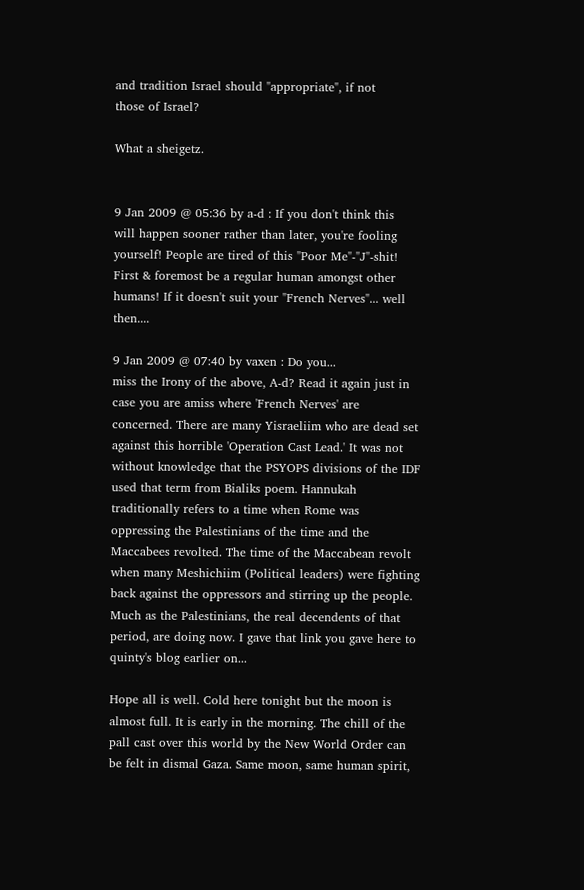and tradition Israel should "appropriate", if not
those of Israel?

What a sheigetz.


9 Jan 2009 @ 05:36 by a-d : If you don't think this
will happen sooner rather than later, you're fooling yourself! People are tired of this "Poor Me"-"J"-shit! First & foremost be a regular human amongst other humans! If it doesn't suit your "French Nerves"... well then....

9 Jan 2009 @ 07:40 by vaxen : Do you...
miss the Irony of the above, A-d? Read it again just in case you are amiss where 'French Nerves' are concerned. There are many Yisraeliim who are dead set against this horrible 'Operation Cast Lead.' It was not without knowledge that the PSYOPS divisions of the IDF used that term from Bialiks poem. Hannukah traditionally refers to a time when Rome was oppressing the Palestinians of the time and the Maccabees revolted. The time of the Maccabean revolt when many Meshichiim (Political leaders) were fighting back against the oppressors and stirring up the people. Much as the Palestinians, the real decendents of that period, are doing now. I gave that link you gave here to quinty's blog earlier on...

Hope all is well. Cold here tonight but the moon is almost full. It is early in the morning. The chill of the pall cast over this world by the New World Order can be felt in dismal Gaza. Same moon, same human spirit,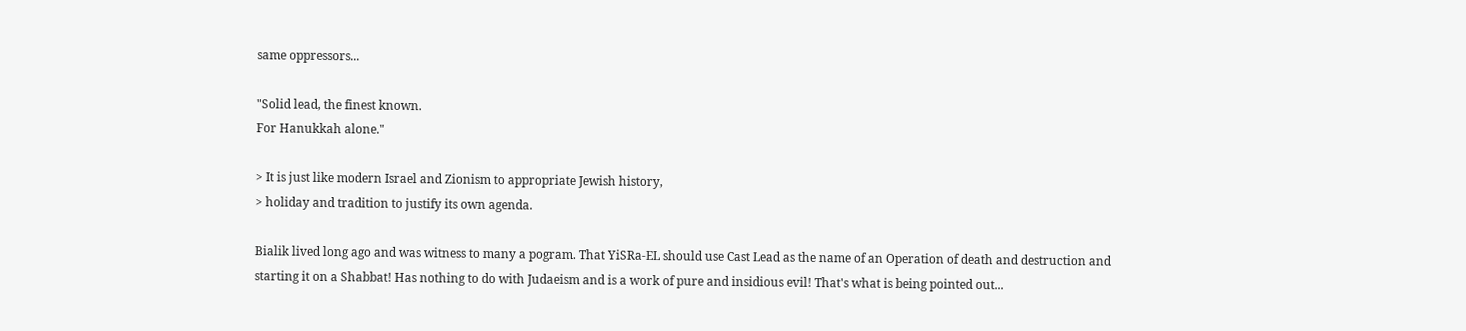same oppressors...

"Solid lead, the finest known.
For Hanukkah alone."

> It is just like modern Israel and Zionism to appropriate Jewish history,
> holiday and tradition to justify its own agenda.

Bialik lived long ago and was witness to many a pogram. That YiSRa-EL should use Cast Lead as the name of an Operation of death and destruction and starting it on a Shabbat! Has nothing to do with Judaeism and is a work of pure and insidious evil! That's what is being pointed out...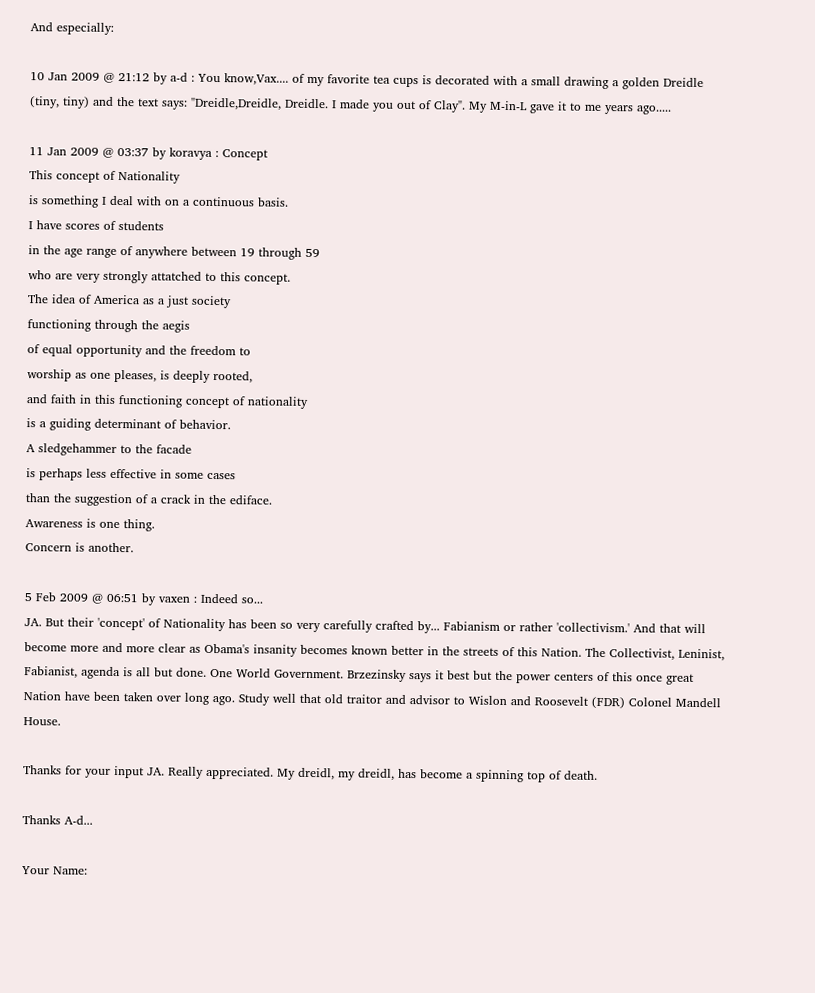And especially:

10 Jan 2009 @ 21:12 by a-d : You know,Vax.... of my favorite tea cups is decorated with a small drawing a golden Dreidle (tiny, tiny) and the text says: "Dreidle,Dreidle, Dreidle. I made you out of Clay". My M-in-L gave it to me years ago.....

11 Jan 2009 @ 03:37 by koravya : Concept
This concept of Nationality
is something I deal with on a continuous basis.
I have scores of students
in the age range of anywhere between 19 through 59
who are very strongly attatched to this concept.
The idea of America as a just society
functioning through the aegis
of equal opportunity and the freedom to
worship as one pleases, is deeply rooted,
and faith in this functioning concept of nationality
is a guiding determinant of behavior.
A sledgehammer to the facade
is perhaps less effective in some cases
than the suggestion of a crack in the ediface.
Awareness is one thing.
Concern is another.

5 Feb 2009 @ 06:51 by vaxen : Indeed so...
JA. But their 'concept' of Nationality has been so very carefully crafted by... Fabianism or rather 'collectivism.' And that will become more and more clear as Obama's insanity becomes known better in the streets of this Nation. The Collectivist, Leninist, Fabianist, agenda is all but done. One World Government. Brzezinsky says it best but the power centers of this once great Nation have been taken over long ago. Study well that old traitor and advisor to Wislon and Roosevelt (FDR) Colonel Mandell House.

Thanks for your input JA. Really appreciated. My dreidl, my dreidl, has become a spinning top of death.

Thanks A-d...

Your Name: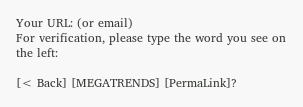Your URL: (or email)
For verification, please type the word you see on the left:

[< Back] [MEGATRENDS] [PermaLink]?